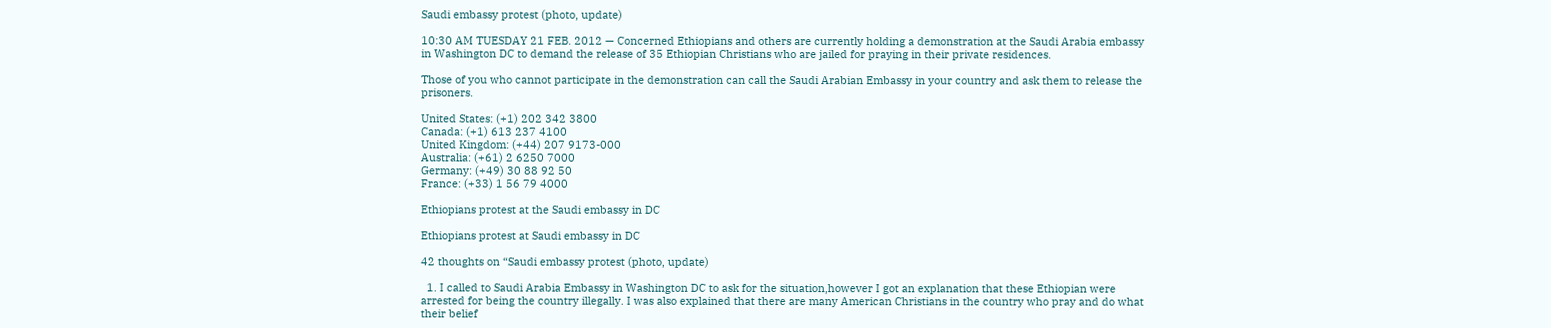Saudi embassy protest (photo, update)

10:30 AM TUESDAY 21 FEB. 2012 — Concerned Ethiopians and others are currently holding a demonstration at the Saudi Arabia embassy in Washington DC to demand the release of 35 Ethiopian Christians who are jailed for praying in their private residences.

Those of you who cannot participate in the demonstration can call the Saudi Arabian Embassy in your country and ask them to release the prisoners.

United States: (+1) 202 342 3800
Canada: (+1) 613 237 4100
United Kingdom: (+44) 207 9173-000
Australia: (+61) 2 6250 7000
Germany: (+49) 30 88 92 50
France: (+33) 1 56 79 4000

Ethiopians protest at the Saudi embassy in DC

Ethiopians protest at Saudi embassy in DC

42 thoughts on “Saudi embassy protest (photo, update)

  1. I called to Saudi Arabia Embassy in Washington DC to ask for the situation,however I got an explanation that these Ethiopian were arrested for being the country illegally. I was also explained that there are many American Christians in the country who pray and do what their belief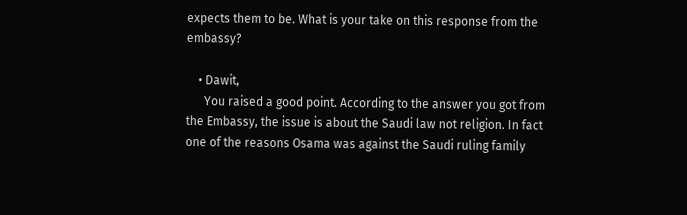expects them to be. What is your take on this response from the embassy?

    • Dawit,
      You raised a good point. According to the answer you got from the Embassy, the issue is about the Saudi law not religion. In fact one of the reasons Osama was against the Saudi ruling family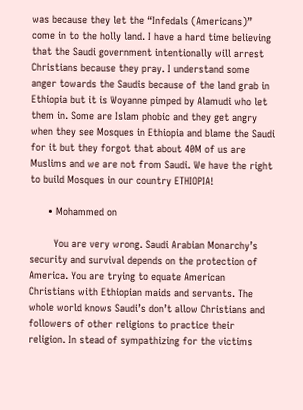was because they let the “Infedals (Americans)” come in to the holly land. I have a hard time believing that the Saudi government intentionally will arrest Christians because they pray. I understand some anger towards the Saudis because of the land grab in Ethiopia but it is Woyanne pimped by Alamudi who let them in. Some are Islam phobic and they get angry when they see Mosques in Ethiopia and blame the Saudi for it but they forgot that about 40M of us are Muslims and we are not from Saudi. We have the right to build Mosques in our country ETHIOPIA!

      • Mohammed on

        You are very wrong. Saudi Arabian Monarchy’s security and survival depends on the protection of America. You are trying to equate American Christians with Ethiopian maids and servants. The whole world knows Saudi’s don’t allow Christians and followers of other religions to practice their religion. In stead of sympathizing for the victims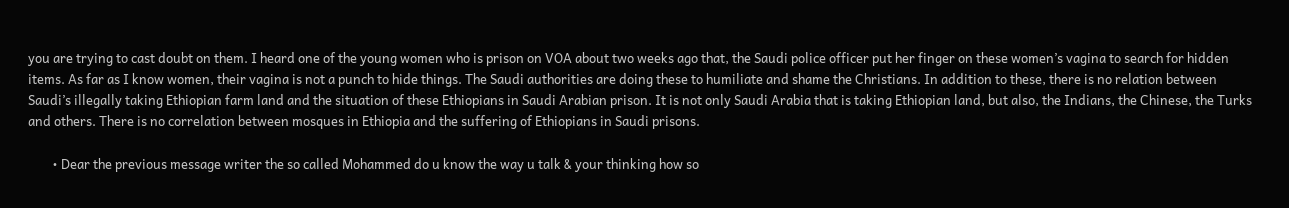you are trying to cast doubt on them. I heard one of the young women who is prison on VOA about two weeks ago that, the Saudi police officer put her finger on these women’s vagina to search for hidden items. As far as I know women, their vagina is not a punch to hide things. The Saudi authorities are doing these to humiliate and shame the Christians. In addition to these, there is no relation between Saudi’s illegally taking Ethiopian farm land and the situation of these Ethiopians in Saudi Arabian prison. It is not only Saudi Arabia that is taking Ethiopian land, but also, the Indians, the Chinese, the Turks and others. There is no correlation between mosques in Ethiopia and the suffering of Ethiopians in Saudi prisons.

        • Dear the previous message writer the so called Mohammed do u know the way u talk & your thinking how so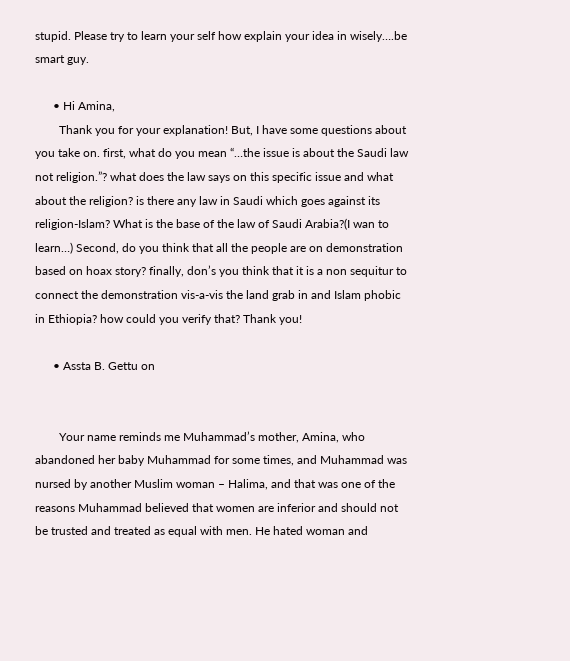stupid. Please try to learn your self how explain your idea in wisely….be smart guy.

      • Hi Amina,
        Thank you for your explanation! But, I have some questions about you take on. first, what do you mean “…the issue is about the Saudi law not religion.”? what does the law says on this specific issue and what about the religion? is there any law in Saudi which goes against its religion-Islam? What is the base of the law of Saudi Arabia?(I wan to learn…) Second, do you think that all the people are on demonstration based on hoax story? finally, don’s you think that it is a non sequitur to connect the demonstration vis-a-vis the land grab in and Islam phobic in Ethiopia? how could you verify that? Thank you!

      • Assta B. Gettu on


        Your name reminds me Muhammad’s mother, Amina, who abandoned her baby Muhammad for some times, and Muhammad was nursed by another Muslim woman – Halima, and that was one of the reasons Muhammad believed that women are inferior and should not be trusted and treated as equal with men. He hated woman and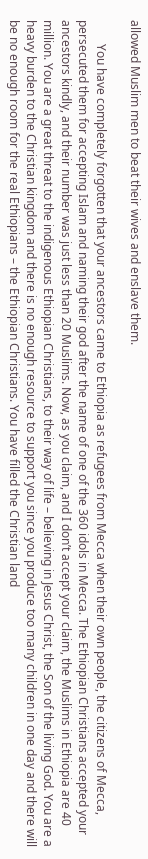allowed Muslim men to beat their wives and enslave them.

        You have completely forgotten that your ancestors came to Ethiopia as refugees from Mecca when their own people, the citizens of Mecca, persecuted them for accepting Islam and naming their god after the name of one of the 360 idols in Mecca. The Ethiopian Christians accepted your ancestors kindly, and their number was just less than 20 Muslims. Now, as you claim, and I don’t accept your claim, the Muslims in Ethiopia are 40 million. You are a great threat to the indigenous Ethiopian Christians, to their way of life – believing in Jesus Christ, the Son of the living God. You are a heavy burden to the Christian kingdom and there is no enough resource to support you since you produce too many children in one day and there will be no enough room for the real Ethiopians – the Ethiopian Christians. You have filled the Christian land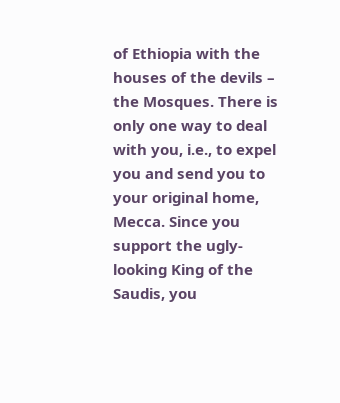of Ethiopia with the houses of the devils – the Mosques. There is only one way to deal with you, i.e., to expel you and send you to your original home, Mecca. Since you support the ugly-looking King of the Saudis, you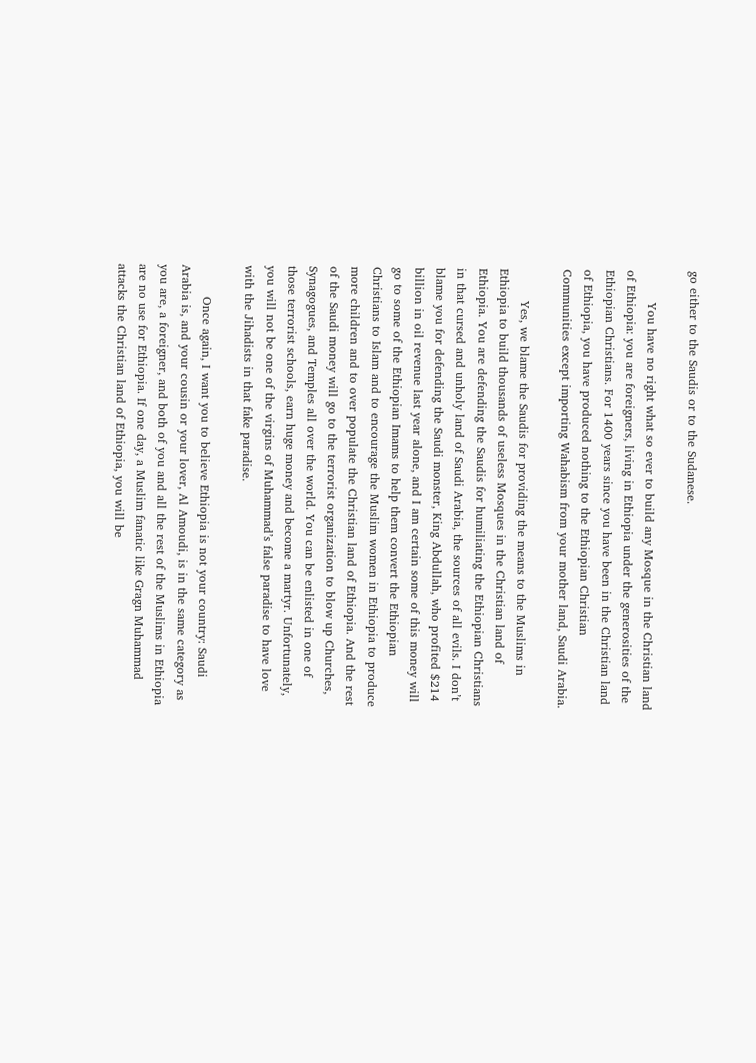go either to the Saudis or to the Sudanese.

        You have no right what so ever to build any Mosque in the Christian land of Ethiopia: you are foreigners, living in Ethiopia under the generosities of the Ethiopian Christians. For 1400 years since you have been in the Christian land of Ethiopia, you have produced nothing to the Ethiopian Christian Communities except importing Wahabism from your mother land, Saudi Arabia.

        Yes, we blame the Saudis for providing the means to the Muslims in Ethiopia to build thousands of useless Mosques in the Christian land of Ethiopia. You are defending the Saudis for humiliating the Ethiopian Christians in that cursed and unholy land of Saudi Arabia, the sources of all evils. I don’t blame you for defending the Saudi monster, King Abdullah, who profited $214 billion in oil revenue last year alone, and I am certain some of this money will go to some of the Ethiopian Imams to help them convert the Ethiopian Christians to Islam and to encourage the Muslim women in Ethiopia to produce more children and to over populate the Christian land of Ethiopia. And the rest of the Saudi money will go to the terrorist organization to blow up Churches, Synagogues, and Temples all over the world. You can be enlisted in one of those terrorist schools, earn huge money and become a martyr. Unfortunately, you will not be one of the virgins of Muhammad’s false paradise to have love with the Jihadists in that fake paradise.

        Once again, I want you to believe Ethiopia is not your country: Saudi Arabia is, and your cousin or your lover, Al Amoudi, is in the same category as you are, a foreigner, and both of you and all the rest of the Muslims in Ethiopia are no use for Ethiopia. If one day, a Muslim fanatic like Gragn Muhammad attacks the Christian land of Ethiopia, you will be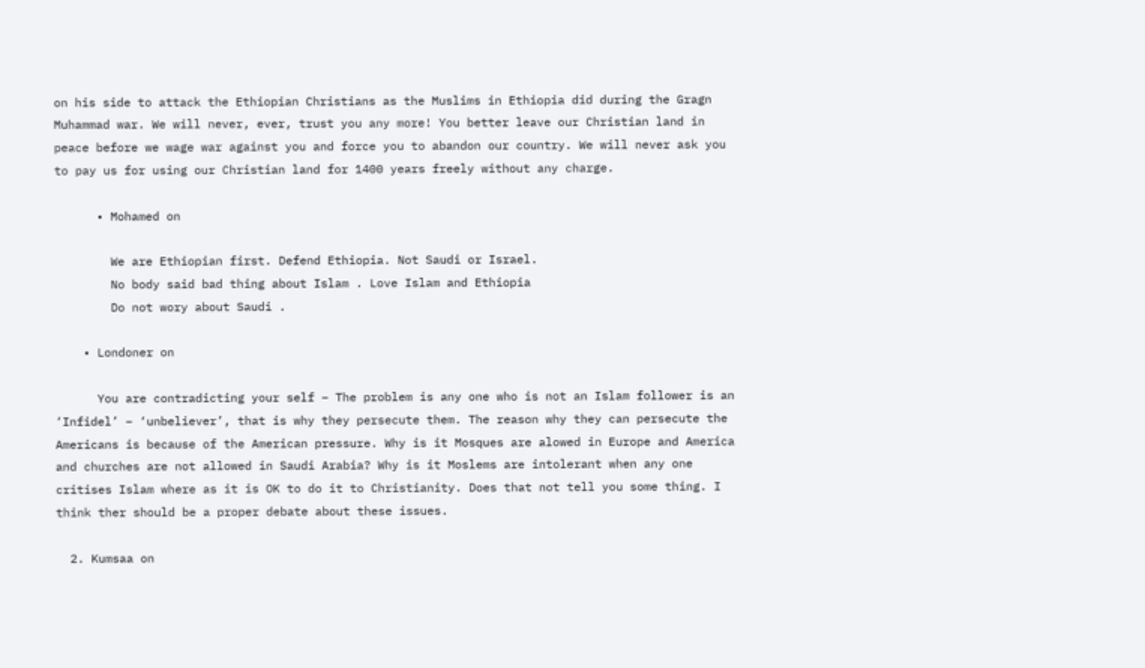on his side to attack the Ethiopian Christians as the Muslims in Ethiopia did during the Gragn Muhammad war. We will never, ever, trust you any more! You better leave our Christian land in peace before we wage war against you and force you to abandon our country. We will never ask you to pay us for using our Christian land for 1400 years freely without any charge.

      • Mohamed on

        We are Ethiopian first. Defend Ethiopia. Not Saudi or Israel.
        No body said bad thing about Islam . Love Islam and Ethiopia
        Do not wory about Saudi .

    • Londoner on

      You are contradicting your self – The problem is any one who is not an Islam follower is an ‘Infidel’ – ‘unbeliever’, that is why they persecute them. The reason why they can persecute the Americans is because of the American pressure. Why is it Mosques are alowed in Europe and America and churches are not allowed in Saudi Arabia? Why is it Moslems are intolerant when any one critises Islam where as it is OK to do it to Christianity. Does that not tell you some thing. I think ther should be a proper debate about these issues.

  2. Kumsaa on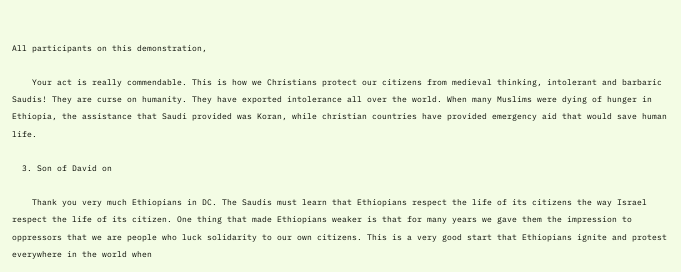All participants on this demonstration,

    Your act is really commendable. This is how we Christians protect our citizens from medieval thinking, intolerant and barbaric Saudis! They are curse on humanity. They have exported intolerance all over the world. When many Muslims were dying of hunger in Ethiopia, the assistance that Saudi provided was Koran, while christian countries have provided emergency aid that would save human life.

  3. Son of David on

    Thank you very much Ethiopians in DC. The Saudis must learn that Ethiopians respect the life of its citizens the way Israel respect the life of its citizen. One thing that made Ethiopians weaker is that for many years we gave them the impression to oppressors that we are people who luck solidarity to our own citizens. This is a very good start that Ethiopians ignite and protest everywhere in the world when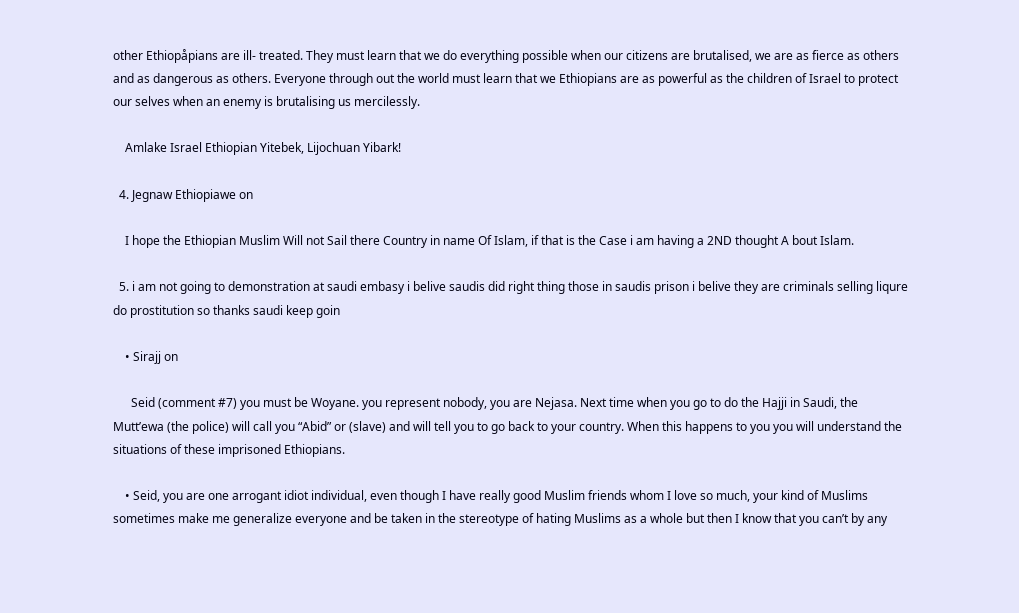other Ethiopåpians are ill- treated. They must learn that we do everything possible when our citizens are brutalised, we are as fierce as others and as dangerous as others. Everyone through out the world must learn that we Ethiopians are as powerful as the children of Israel to protect our selves when an enemy is brutalising us mercilessly.

    Amlake Israel Ethiopian Yitebek, Lijochuan Yibark!

  4. Jegnaw Ethiopiawe on

    I hope the Ethiopian Muslim Will not Sail there Country in name Of Islam, if that is the Case i am having a 2ND thought A bout Islam.

  5. i am not going to demonstration at saudi embasy i belive saudis did right thing those in saudis prison i belive they are criminals selling liqure do prostitution so thanks saudi keep goin

    • Sirajj on

      Seid (comment #7) you must be Woyane. you represent nobody, you are Nejasa. Next time when you go to do the Hajji in Saudi, the Mutt’ewa (the police) will call you “Abid” or (slave) and will tell you to go back to your country. When this happens to you you will understand the situations of these imprisoned Ethiopians.

    • Seid, you are one arrogant idiot individual, even though I have really good Muslim friends whom I love so much, your kind of Muslims sometimes make me generalize everyone and be taken in the stereotype of hating Muslims as a whole but then I know that you can’t by any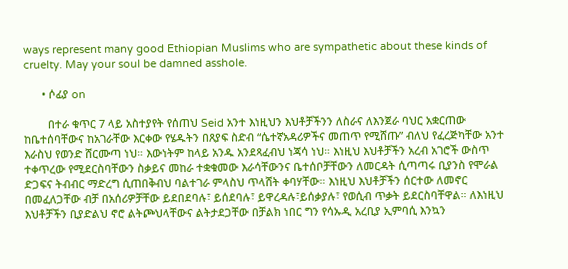ways represent many good Ethiopian Muslims who are sympathetic about these kinds of cruelty. May your soul be damned asshole.

      • ሶፊያ on

        በተራ ቁጥር 7 ላይ አስተያየት የሰጠህ Seid አንተ እነዚህን እህቶቻችንን ለስራና ለእንጀራ ባህር አቋርጠው ከቤተሰባቸውና ከአገራቸው እርቀው የሄዱትን በጸያፍ ስድብ “ሴተኛአዳሪዎችና መጠጥ የሚሸጡ” ብለህ የፈረጅካቸው አንተ እራስህ የወንድ ሸርሙጣ ነህ። እውነትም ከላይ አንዱ አንደጻፈብህ ነጃሳ ነህ። እነዚህ እህቶቻችን አረብ አገሮች ውስጥ ተቀጥረው የሚደርስባቸውን ስቃይና መከራ ተቋቁመው እራሳቸውንና ቤተሰቦቻቸውን ለመርዳት ሲጣጣሩ ቢያንስ የሞራል ድጋፍና ትብብር ማድረግ ሲጠበቅብህ ባልተገራ ምላስህ ጥላሸት ቀባሃቸው። እነዚህ እህቶቻችን ሰርተው ለመኖር በመፈለጋቸው ብቻ በአሰሪዎቻቸው ይደበደባሉ፣ ይሰደባሉ፣ ይዋረዳሉ፣ይሰቃያሉ፣ የወሲብ ጥቃት ይደርስባቸዋል። ለእነዚህ እህቶቻችን ቢያድልህ ኖሮ ልትጮህላቸውና ልትታደጋቸው በቻልክ ነበር ግን የሳኡዲ አረቢያ ኢምባሲ እንኳን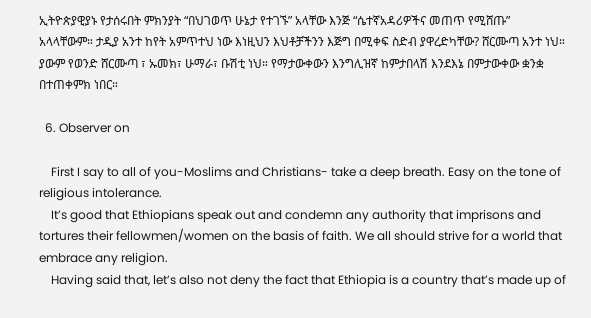ኢትዮጵያዊያኑ የታሰሩበት ምክንያት “በህገወጥ ሁኔታ የተገኙ” አላቸው እንጅ “ሴተኛአዳሪዎችና መጠጥ የሚሸጡ” አላላቸውም። ታዲያ አንተ ከየት አምጥተህ ነው እነዚህን እህቶቻችንን እጅግ በሚቀፍ ስድብ ያዋረድካቸው? ሸርሙጣ አንተ ነህ። ያውም የወንድ ሸርሙጣ ፣ ኡመክ፣ ሁማራ፣ ቡሽቲ ነህ። የማታውቀውን እንግሊዝኛ ከምታበላሽ እንደእኔ በምታውቀው ቋንቋ በተጠቀምክ ነበር።

  6. Observer on

    First I say to all of you-Moslims and Christians- take a deep breath. Easy on the tone of religious intolerance.
    It’s good that Ethiopians speak out and condemn any authority that imprisons and tortures their fellowmen/women on the basis of faith. We all should strive for a world that embrace any religion.
    Having said that, let’s also not deny the fact that Ethiopia is a country that’s made up of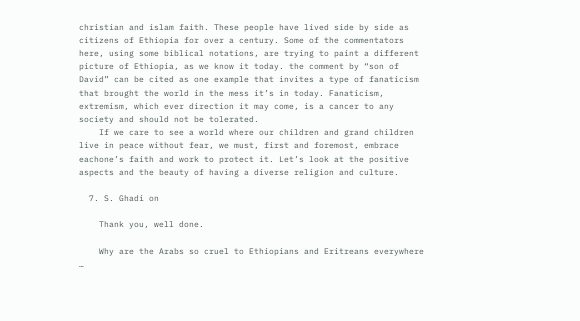christian and islam faith. These people have lived side by side as citizens of Ethiopia for over a century. Some of the commentators here, using some biblical notations, are trying to paint a different picture of Ethiopia, as we know it today. the comment by “son of David” can be cited as one example that invites a type of fanaticism that brought the world in the mess it’s in today. Fanaticism, extremism, which ever direction it may come, is a cancer to any society and should not be tolerated.
    If we care to see a world where our children and grand children live in peace without fear, we must, first and foremost, embrace eachone’s faith and work to protect it. Let’s look at the positive aspects and the beauty of having a diverse religion and culture.

  7. S. Ghadi on

    Thank you, well done.

    Why are the Arabs so cruel to Ethiopians and Eritreans everywhere …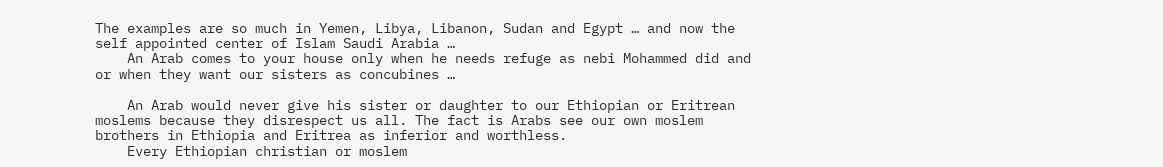The examples are so much in Yemen, Libya, Libanon, Sudan and Egypt … and now the self appointed center of Islam Saudi Arabia …
    An Arab comes to your house only when he needs refuge as nebi Mohammed did and or when they want our sisters as concubines …

    An Arab would never give his sister or daughter to our Ethiopian or Eritrean moslems because they disrespect us all. The fact is Arabs see our own moslem brothers in Ethiopia and Eritrea as inferior and worthless.
    Every Ethiopian christian or moslem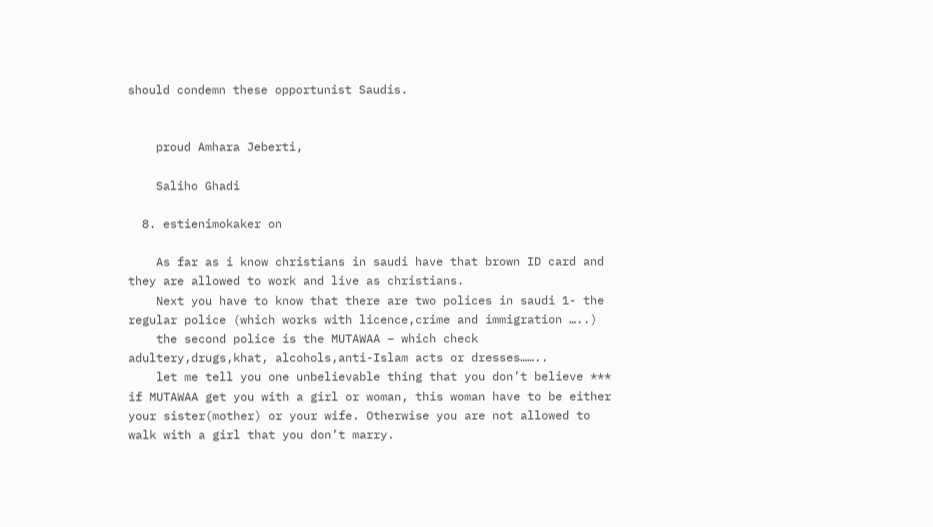should condemn these opportunist Saudis.


    proud Amhara Jeberti,

    Saliho Ghadi

  8. estienimokaker on

    As far as i know christians in saudi have that brown ID card and they are allowed to work and live as christians.
    Next you have to know that there are two polices in saudi 1- the regular police (which works with licence,crime and immigration …..)
    the second police is the MUTAWAA – which check adultery,drugs,khat, alcohols,anti-Islam acts or dresses……..
    let me tell you one unbelievable thing that you don’t believe *** if MUTAWAA get you with a girl or woman, this woman have to be either your sister(mother) or your wife. Otherwise you are not allowed to walk with a girl that you don’t marry.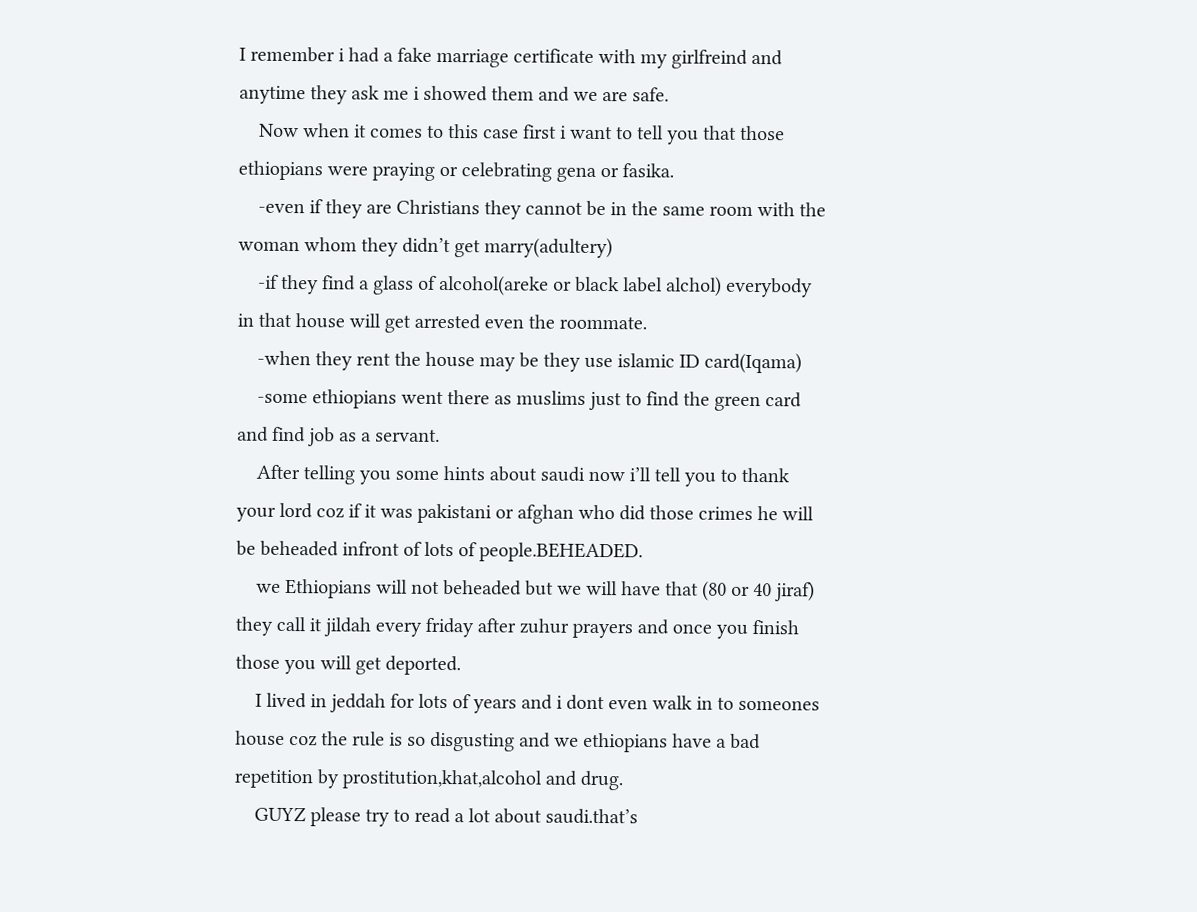I remember i had a fake marriage certificate with my girlfreind and anytime they ask me i showed them and we are safe.
    Now when it comes to this case first i want to tell you that those ethiopians were praying or celebrating gena or fasika.
    -even if they are Christians they cannot be in the same room with the woman whom they didn’t get marry(adultery)
    -if they find a glass of alcohol(areke or black label alchol) everybody in that house will get arrested even the roommate.
    -when they rent the house may be they use islamic ID card(Iqama)
    -some ethiopians went there as muslims just to find the green card and find job as a servant.
    After telling you some hints about saudi now i’ll tell you to thank your lord coz if it was pakistani or afghan who did those crimes he will be beheaded infront of lots of people.BEHEADED.
    we Ethiopians will not beheaded but we will have that (80 or 40 jiraf) they call it jildah every friday after zuhur prayers and once you finish those you will get deported.
    I lived in jeddah for lots of years and i dont even walk in to someones house coz the rule is so disgusting and we ethiopians have a bad repetition by prostitution,khat,alcohol and drug.
    GUYZ please try to read a lot about saudi.that’s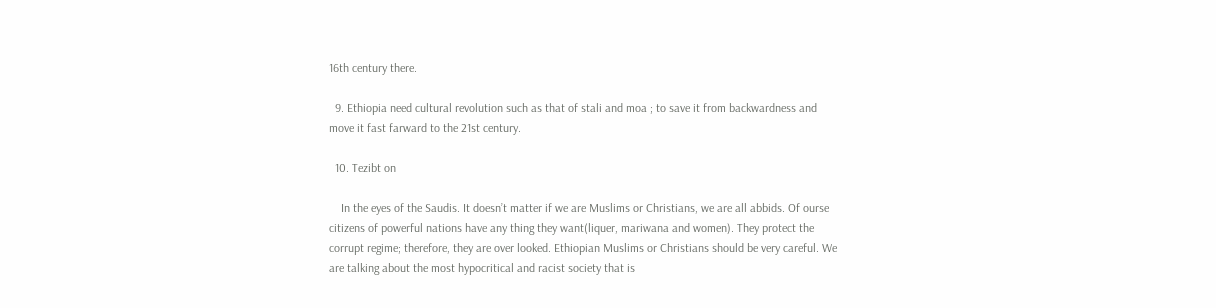16th century there.

  9. Ethiopia need cultural revolution such as that of stali and moa ; to save it from backwardness and move it fast farward to the 21st century.

  10. Tezibt on

    In the eyes of the Saudis. It doesn’t matter if we are Muslims or Christians, we are all abbids. Of ourse citizens of powerful nations have any thing they want(liquer, mariwana and women). They protect the corrupt regime; therefore, they are over looked. Ethiopian Muslims or Christians should be very careful. We are talking about the most hypocritical and racist society that is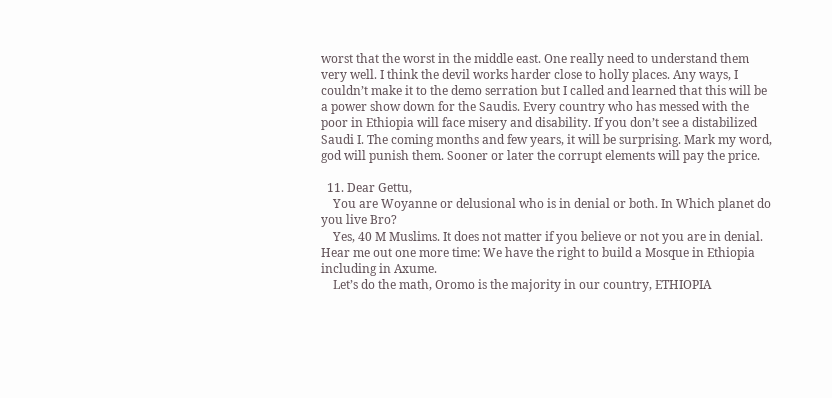worst that the worst in the middle east. One really need to understand them very well. I think the devil works harder close to holly places. Any ways, I couldn’t make it to the demo serration but I called and learned that this will be a power show down for the Saudis. Every country who has messed with the poor in Ethiopia will face misery and disability. If you don’t see a distabilized Saudi I. The coming months and few years, it will be surprising. Mark my word, god will punish them. Sooner or later the corrupt elements will pay the price.

  11. Dear Gettu,
    You are Woyanne or delusional who is in denial or both. In Which planet do you live Bro?
    Yes, 40 M Muslims. It does not matter if you believe or not you are in denial. Hear me out one more time: We have the right to build a Mosque in Ethiopia including in Axume.
    Let’s do the math, Oromo is the majority in our country, ETHIOPIA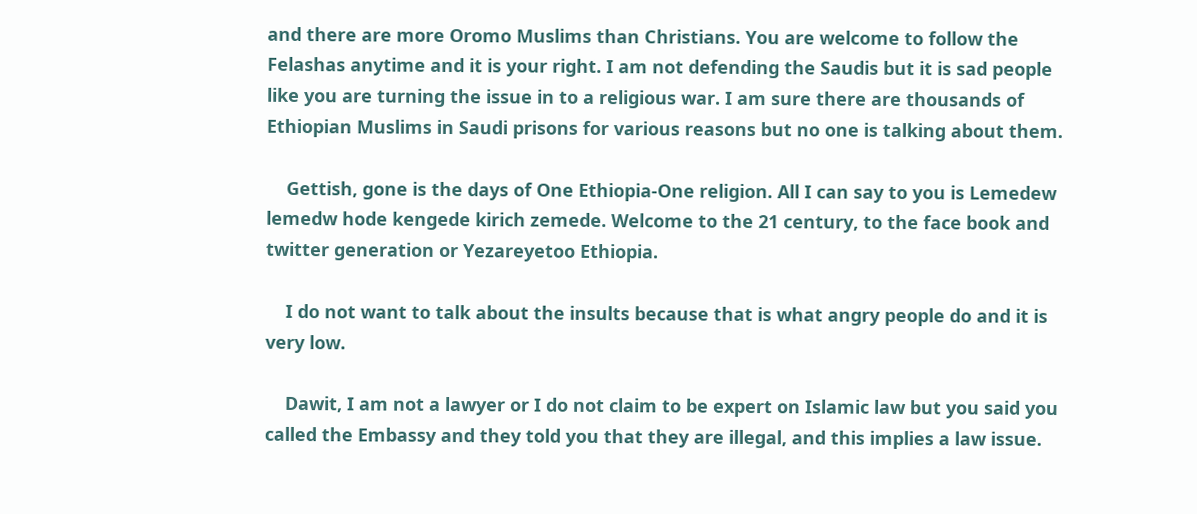and there are more Oromo Muslims than Christians. You are welcome to follow the Felashas anytime and it is your right. I am not defending the Saudis but it is sad people like you are turning the issue in to a religious war. I am sure there are thousands of Ethiopian Muslims in Saudi prisons for various reasons but no one is talking about them.

    Gettish, gone is the days of One Ethiopia-One religion. All I can say to you is Lemedew lemedw hode kengede kirich zemede. Welcome to the 21 century, to the face book and twitter generation or Yezareyetoo Ethiopia.

    I do not want to talk about the insults because that is what angry people do and it is very low.

    Dawit, I am not a lawyer or I do not claim to be expert on Islamic law but you said you called the Embassy and they told you that they are illegal, and this implies a law issue.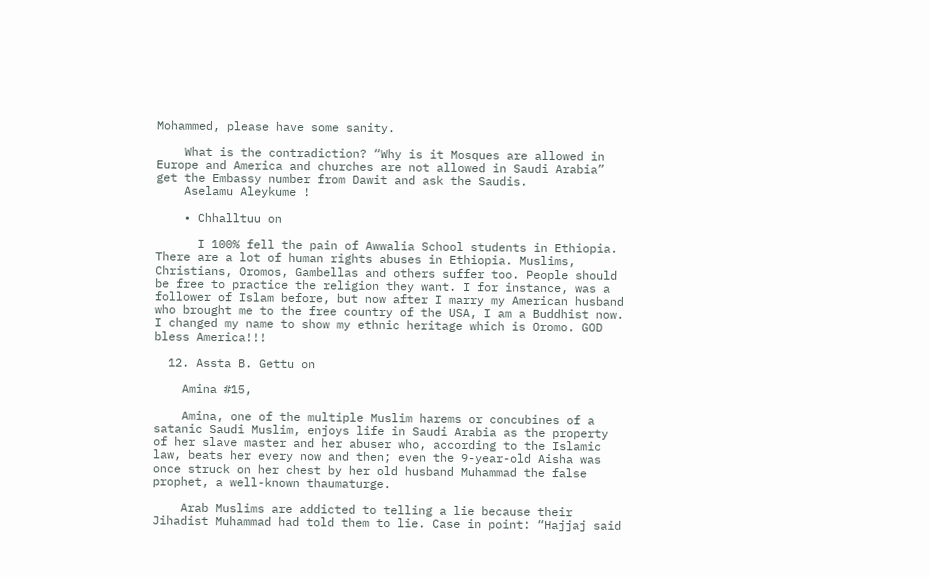Mohammed, please have some sanity.

    What is the contradiction? “Why is it Mosques are allowed in Europe and America and churches are not allowed in Saudi Arabia” get the Embassy number from Dawit and ask the Saudis.
    Aselamu Aleykume !

    • Chhalltuu on

      I 100% fell the pain of Awwalia School students in Ethiopia. There are a lot of human rights abuses in Ethiopia. Muslims, Christians, Oromos, Gambellas and others suffer too. People should be free to practice the religion they want. I for instance, was a follower of Islam before, but now after I marry my American husband who brought me to the free country of the USA, I am a Buddhist now. I changed my name to show my ethnic heritage which is Oromo. GOD bless America!!!

  12. Assta B. Gettu on

    Amina #15,

    Amina, one of the multiple Muslim harems or concubines of a satanic Saudi Muslim, enjoys life in Saudi Arabia as the property of her slave master and her abuser who, according to the Islamic law, beats her every now and then; even the 9-year-old Aisha was once struck on her chest by her old husband Muhammad the false prophet, a well-known thaumaturge.

    Arab Muslims are addicted to telling a lie because their Jihadist Muhammad had told them to lie. Case in point: “Hajjaj said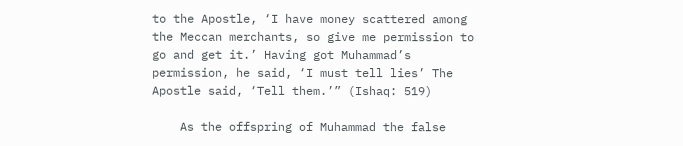to the Apostle, ‘I have money scattered among the Meccan merchants, so give me permission to go and get it.’ Having got Muhammad’s permission, he said, ‘I must tell lies’ The Apostle said, ‘Tell them.’” (Ishaq: 519)

    As the offspring of Muhammad the false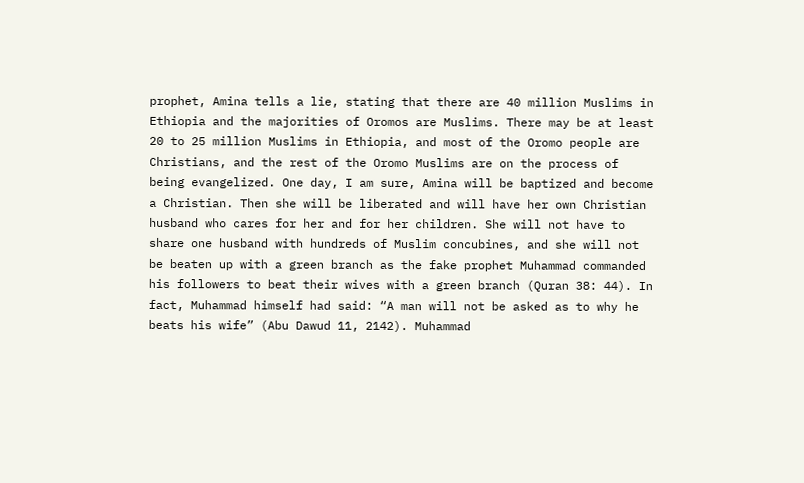prophet, Amina tells a lie, stating that there are 40 million Muslims in Ethiopia and the majorities of Oromos are Muslims. There may be at least 20 to 25 million Muslims in Ethiopia, and most of the Oromo people are Christians, and the rest of the Oromo Muslims are on the process of being evangelized. One day, I am sure, Amina will be baptized and become a Christian. Then she will be liberated and will have her own Christian husband who cares for her and for her children. She will not have to share one husband with hundreds of Muslim concubines, and she will not be beaten up with a green branch as the fake prophet Muhammad commanded his followers to beat their wives with a green branch (Quran 38: 44). In fact, Muhammad himself had said: “A man will not be asked as to why he beats his wife” (Abu Dawud 11, 2142). Muhammad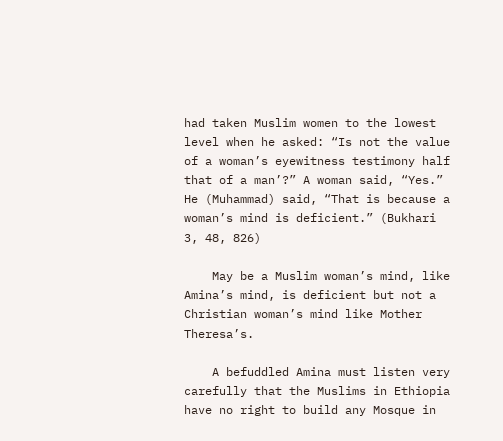had taken Muslim women to the lowest level when he asked: “Is not the value of a woman’s eyewitness testimony half that of a man’?” A woman said, “Yes.” He (Muhammad) said, “That is because a woman’s mind is deficient.” (Bukhari 3, 48, 826)

    May be a Muslim woman’s mind, like Amina’s mind, is deficient but not a Christian woman’s mind like Mother Theresa’s.

    A befuddled Amina must listen very carefully that the Muslims in Ethiopia have no right to build any Mosque in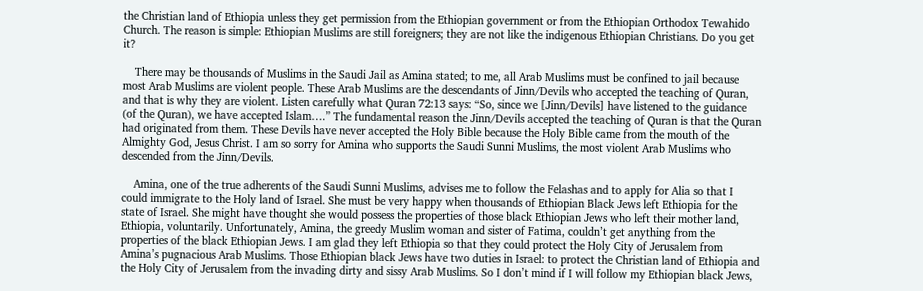the Christian land of Ethiopia unless they get permission from the Ethiopian government or from the Ethiopian Orthodox Tewahido Church. The reason is simple: Ethiopian Muslims are still foreigners; they are not like the indigenous Ethiopian Christians. Do you get it?

    There may be thousands of Muslims in the Saudi Jail as Amina stated; to me, all Arab Muslims must be confined to jail because most Arab Muslims are violent people. These Arab Muslims are the descendants of Jinn/Devils who accepted the teaching of Quran, and that is why they are violent. Listen carefully what Quran 72:13 says: “So, since we [Jinn/Devils] have listened to the guidance (of the Quran), we have accepted Islam….” The fundamental reason the Jinn/Devils accepted the teaching of Quran is that the Quran had originated from them. These Devils have never accepted the Holy Bible because the Holy Bible came from the mouth of the Almighty God, Jesus Christ. I am so sorry for Amina who supports the Saudi Sunni Muslims, the most violent Arab Muslims who descended from the Jinn/Devils.

    Amina, one of the true adherents of the Saudi Sunni Muslims, advises me to follow the Felashas and to apply for Alia so that I could immigrate to the Holy land of Israel. She must be very happy when thousands of Ethiopian Black Jews left Ethiopia for the state of Israel. She might have thought she would possess the properties of those black Ethiopian Jews who left their mother land, Ethiopia, voluntarily. Unfortunately, Amina, the greedy Muslim woman and sister of Fatima, couldn’t get anything from the properties of the black Ethiopian Jews. I am glad they left Ethiopia so that they could protect the Holy City of Jerusalem from Amina’s pugnacious Arab Muslims. Those Ethiopian black Jews have two duties in Israel: to protect the Christian land of Ethiopia and the Holy City of Jerusalem from the invading dirty and sissy Arab Muslims. So I don’t mind if I will follow my Ethiopian black Jews,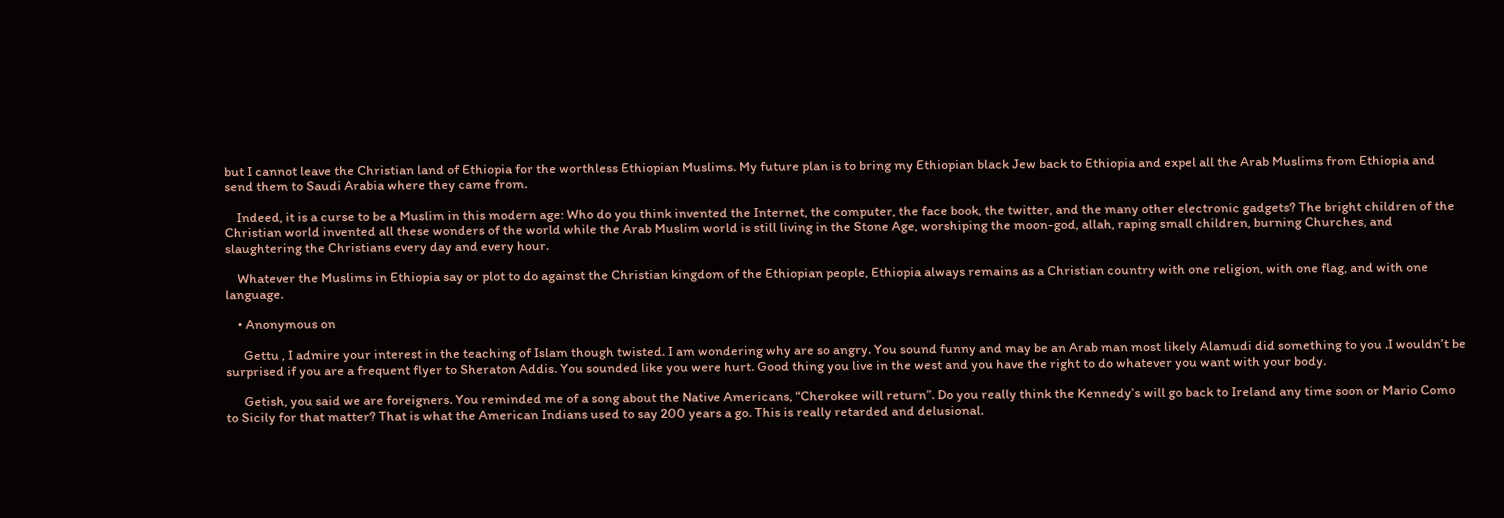but I cannot leave the Christian land of Ethiopia for the worthless Ethiopian Muslims. My future plan is to bring my Ethiopian black Jew back to Ethiopia and expel all the Arab Muslims from Ethiopia and send them to Saudi Arabia where they came from.

    Indeed, it is a curse to be a Muslim in this modern age: Who do you think invented the Internet, the computer, the face book, the twitter, and the many other electronic gadgets? The bright children of the Christian world invented all these wonders of the world while the Arab Muslim world is still living in the Stone Age, worshiping the moon-god, allah, raping small children, burning Churches, and slaughtering the Christians every day and every hour.

    Whatever the Muslims in Ethiopia say or plot to do against the Christian kingdom of the Ethiopian people, Ethiopia always remains as a Christian country with one religion, with one flag, and with one language.

    • Anonymous on

      Gettu , I admire your interest in the teaching of Islam though twisted. I am wondering why are so angry. You sound funny and may be an Arab man most likely Alamudi did something to you .I wouldn’t be surprised if you are a frequent flyer to Sheraton Addis. You sounded like you were hurt. Good thing you live in the west and you have the right to do whatever you want with your body.

      Getish, you said we are foreigners. You reminded me of a song about the Native Americans, “Cherokee will return”. Do you really think the Kennedy’s will go back to Ireland any time soon or Mario Como to Sicily for that matter? That is what the American Indians used to say 200 years a go. This is really retarded and delusional.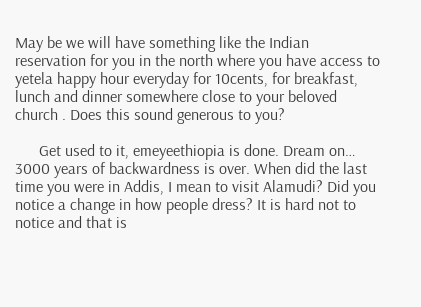May be we will have something like the Indian reservation for you in the north where you have access to yetela happy hour everyday for 10cents, for breakfast, lunch and dinner somewhere close to your beloved church . Does this sound generous to you?

      Get used to it, emeyeethiopia is done. Dream on… 3000 years of backwardness is over. When did the last time you were in Addis, I mean to visit Alamudi? Did you notice a change in how people dress? It is hard not to notice and that is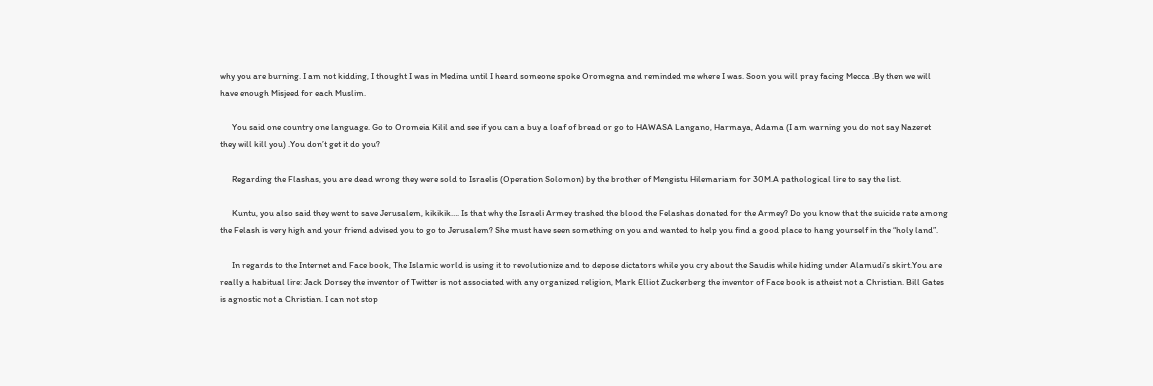why you are burning. I am not kidding, I thought I was in Medina until I heard someone spoke Oromegna and reminded me where I was. Soon you will pray facing Mecca .By then we will have enough Misjeed for each Muslim.

      You said one country one language. Go to Oromeia Kilil and see if you can a buy a loaf of bread or go to HAWASA Langano, Harmaya, Adama (I am warning you do not say Nazeret they will kill you) .You don’t get it do you?

      Regarding the Flashas, you are dead wrong they were sold to Israelis (Operation Solomon) by the brother of Mengistu Hilemariam for 30M.A pathological lire to say the list.

      Kuntu, you also said they went to save Jerusalem, kikikik…. Is that why the Israeli Armey trashed the blood the Felashas donated for the Armey? Do you know that the suicide rate among the Felash is very high and your friend advised you to go to Jerusalem? She must have seen something on you and wanted to help you find a good place to hang yourself in the “holy land”.

      In regards to the Internet and Face book, The Islamic world is using it to revolutionize and to depose dictators while you cry about the Saudis while hiding under Alamudi’s skirt.You are really a habitual lire: Jack Dorsey the inventor of Twitter is not associated with any organized religion, Mark Elliot Zuckerberg the inventor of Face book is atheist not a Christian. Bill Gates is agnostic not a Christian. I can not stop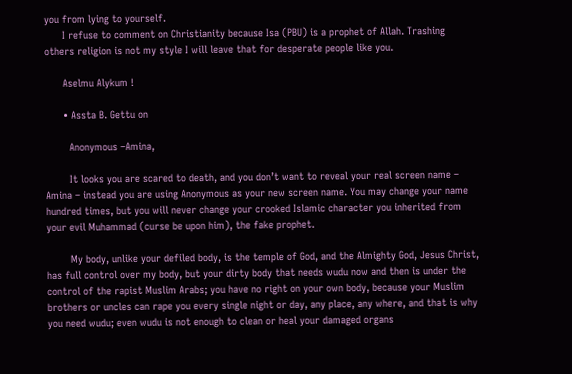you from lying to yourself.
      I refuse to comment on Christianity because Isa (PBU) is a prophet of Allah. Trashing others religion is not my style I will leave that for desperate people like you.

      Aselmu Alykum !

      • Assta B. Gettu on

        Anonymous –Amina,

        It looks you are scared to death, and you don’t want to reveal your real screen name – Amina – instead you are using Anonymous as your new screen name. You may change your name hundred times, but you will never change your crooked Islamic character you inherited from your evil Muhammad (curse be upon him), the fake prophet.

        My body, unlike your defiled body, is the temple of God, and the Almighty God, Jesus Christ, has full control over my body, but your dirty body that needs wudu now and then is under the control of the rapist Muslim Arabs; you have no right on your own body, because your Muslim brothers or uncles can rape you every single night or day, any place, any where, and that is why you need wudu; even wudu is not enough to clean or heal your damaged organs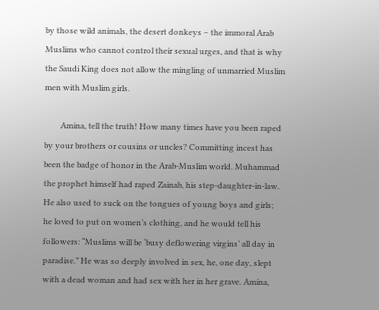by those wild animals, the desert donkeys – the immoral Arab Muslims who cannot control their sexual urges, and that is why the Saudi King does not allow the mingling of unmarried Muslim men with Muslim girls.

        Amina, tell the truth! How many times have you been raped by your brothers or cousins or uncles? Committing incest has been the badge of honor in the Arab-Muslim world. Muhammad the prophet himself had raped Zainab, his step-daughter-in-law. He also used to suck on the tongues of young boys and girls; he loved to put on women’s clothing, and he would tell his followers: “Muslims will be ‘busy deflowering virgins’ all day in paradise.” He was so deeply involved in sex, he, one day, slept with a dead woman and had sex with her in her grave. Amina,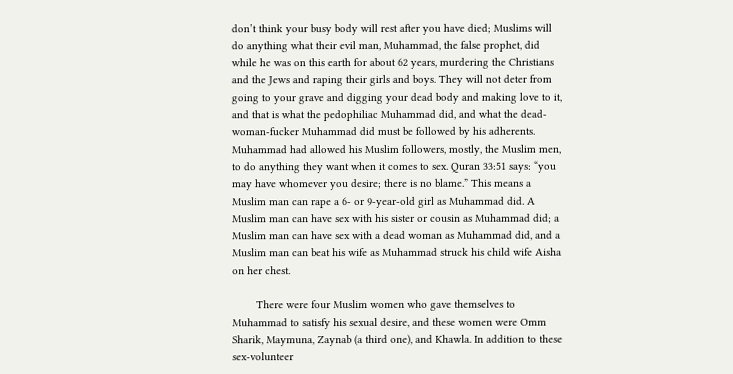don’t think your busy body will rest after you have died; Muslims will do anything what their evil man, Muhammad, the false prophet, did while he was on this earth for about 62 years, murdering the Christians and the Jews and raping their girls and boys. They will not deter from going to your grave and digging your dead body and making love to it, and that is what the pedophiliac Muhammad did, and what the dead-woman-fucker Muhammad did must be followed by his adherents. Muhammad had allowed his Muslim followers, mostly, the Muslim men, to do anything they want when it comes to sex. Quran 33:51 says: “you may have whomever you desire; there is no blame.” This means a Muslim man can rape a 6- or 9-year-old girl as Muhammad did. A Muslim man can have sex with his sister or cousin as Muhammad did; a Muslim man can have sex with a dead woman as Muhammad did, and a Muslim man can beat his wife as Muhammad struck his child wife Aisha on her chest.

        There were four Muslim women who gave themselves to Muhammad to satisfy his sexual desire, and these women were Omm Sharik, Maymuna, Zaynab (a third one), and Khawla. In addition to these sex-volunteer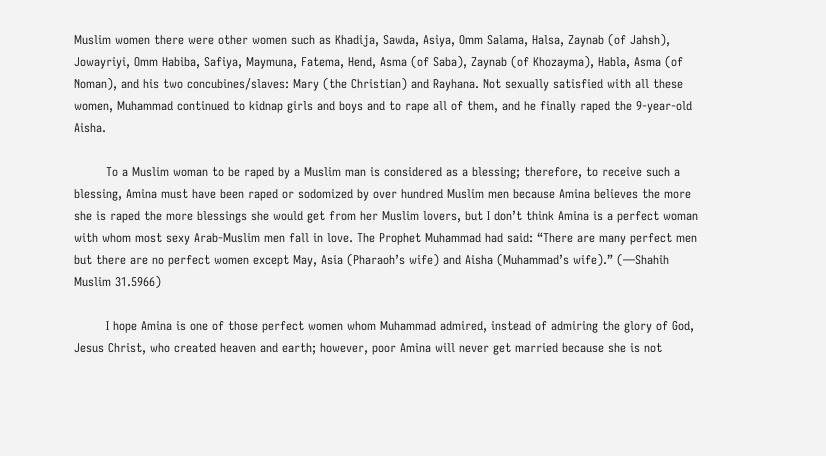Muslim women there were other women such as Khadija, Sawda, Asiya, Omm Salama, Halsa, Zaynab (of Jahsh), Jowayriyi, Omm Habiba, Safiya, Maymuna, Fatema, Hend, Asma (of Saba), Zaynab (of Khozayma), Habla, Asma (of Noman), and his two concubines/slaves: Mary (the Christian) and Rayhana. Not sexually satisfied with all these women, Muhammad continued to kidnap girls and boys and to rape all of them, and he finally raped the 9-year-old Aisha.

        To a Muslim woman to be raped by a Muslim man is considered as a blessing; therefore, to receive such a blessing, Amina must have been raped or sodomized by over hundred Muslim men because Amina believes the more she is raped the more blessings she would get from her Muslim lovers, but I don’t think Amina is a perfect woman with whom most sexy Arab-Muslim men fall in love. The Prophet Muhammad had said: “There are many perfect men but there are no perfect women except May, Asia (Pharaoh’s wife) and Aisha (Muhammad’s wife).” (—Shahih Muslim 31.5966)

        I hope Amina is one of those perfect women whom Muhammad admired, instead of admiring the glory of God, Jesus Christ, who created heaven and earth; however, poor Amina will never get married because she is not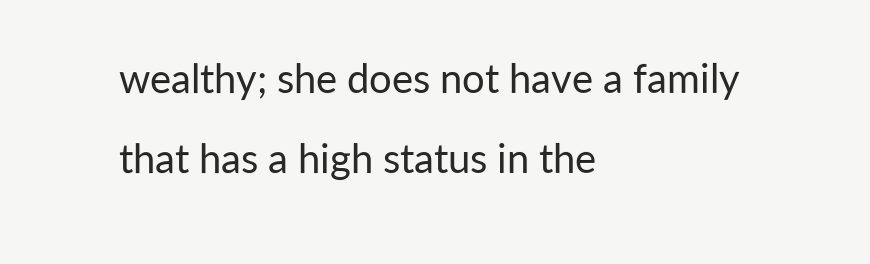wealthy; she does not have a family that has a high status in the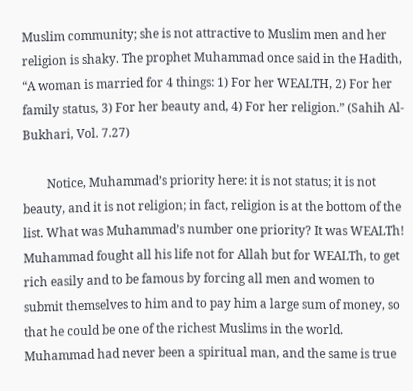Muslim community; she is not attractive to Muslim men and her religion is shaky. The prophet Muhammad once said in the Hadith, “A woman is married for 4 things: 1) For her WEALTH, 2) For her family status, 3) For her beauty and, 4) For her religion.” (Sahih Al-Bukhari, Vol. 7.27)

        Notice, Muhammad’s priority here: it is not status; it is not beauty, and it is not religion; in fact, religion is at the bottom of the list. What was Muhammad’s number one priority? It was WEALTh! Muhammad fought all his life not for Allah but for WEALTh, to get rich easily and to be famous by forcing all men and women to submit themselves to him and to pay him a large sum of money, so that he could be one of the richest Muslims in the world. Muhammad had never been a spiritual man, and the same is true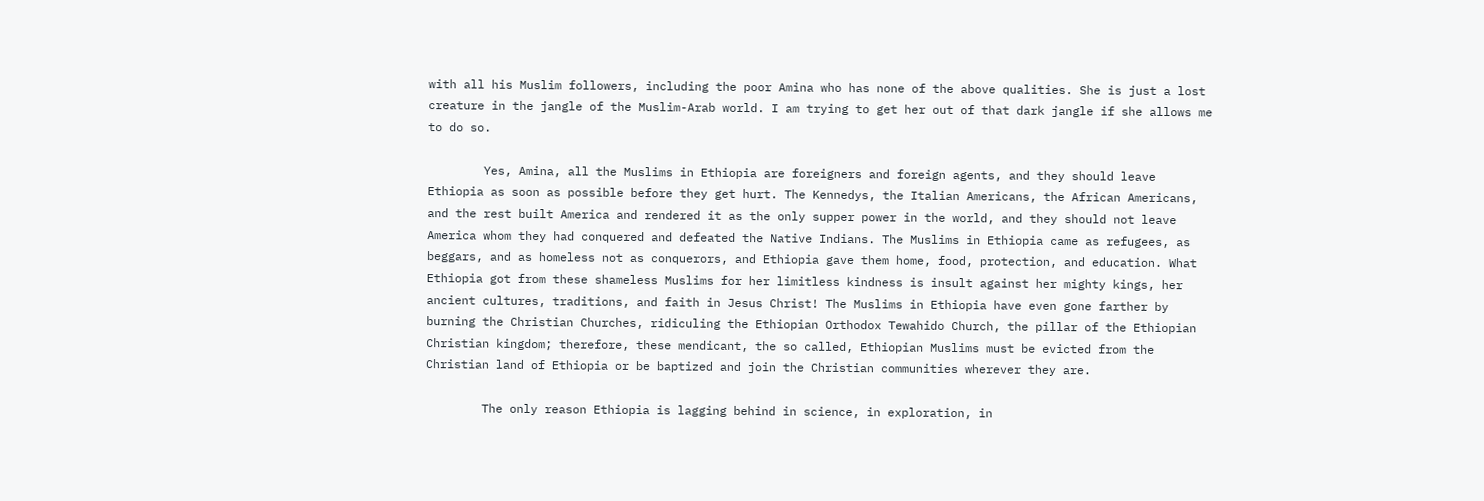with all his Muslim followers, including the poor Amina who has none of the above qualities. She is just a lost creature in the jangle of the Muslim-Arab world. I am trying to get her out of that dark jangle if she allows me to do so.

        Yes, Amina, all the Muslims in Ethiopia are foreigners and foreign agents, and they should leave Ethiopia as soon as possible before they get hurt. The Kennedys, the Italian Americans, the African Americans, and the rest built America and rendered it as the only supper power in the world, and they should not leave America whom they had conquered and defeated the Native Indians. The Muslims in Ethiopia came as refugees, as beggars, and as homeless not as conquerors, and Ethiopia gave them home, food, protection, and education. What Ethiopia got from these shameless Muslims for her limitless kindness is insult against her mighty kings, her ancient cultures, traditions, and faith in Jesus Christ! The Muslims in Ethiopia have even gone farther by burning the Christian Churches, ridiculing the Ethiopian Orthodox Tewahido Church, the pillar of the Ethiopian Christian kingdom; therefore, these mendicant, the so called, Ethiopian Muslims must be evicted from the Christian land of Ethiopia or be baptized and join the Christian communities wherever they are.

        The only reason Ethiopia is lagging behind in science, in exploration, in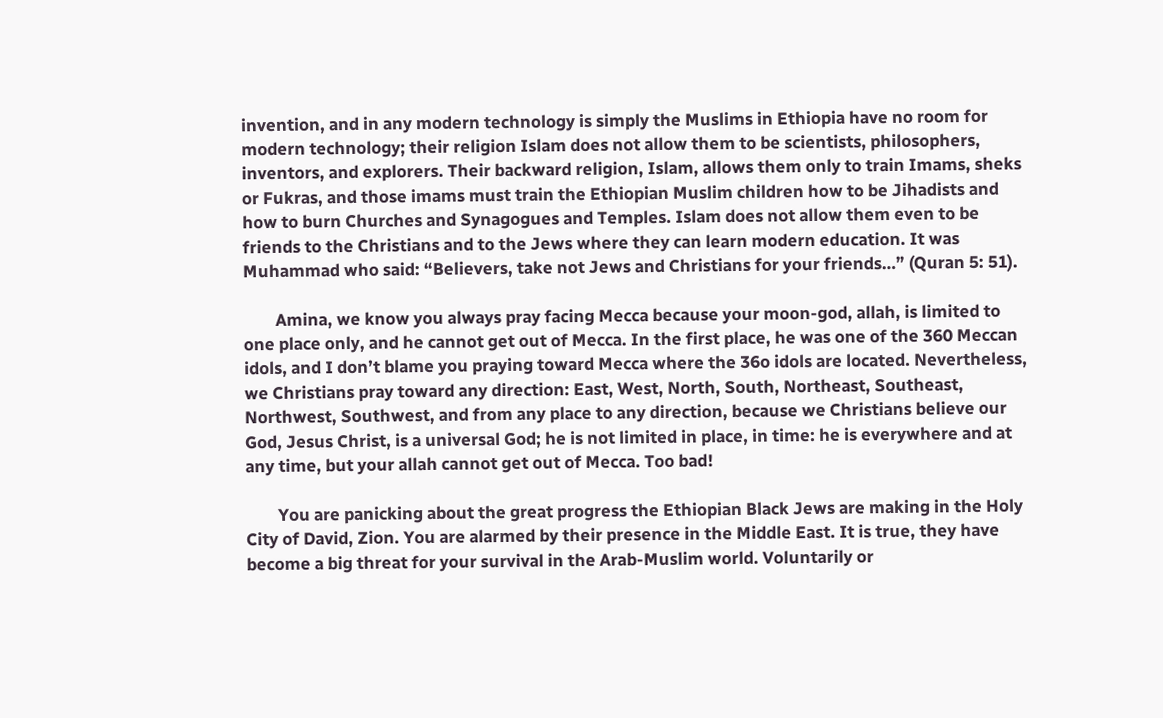invention, and in any modern technology is simply the Muslims in Ethiopia have no room for modern technology; their religion Islam does not allow them to be scientists, philosophers, inventors, and explorers. Their backward religion, Islam, allows them only to train Imams, sheks or Fukras, and those imams must train the Ethiopian Muslim children how to be Jihadists and how to burn Churches and Synagogues and Temples. Islam does not allow them even to be friends to the Christians and to the Jews where they can learn modern education. It was Muhammad who said: “Believers, take not Jews and Christians for your friends…” (Quran 5: 51).

        Amina, we know you always pray facing Mecca because your moon-god, allah, is limited to one place only, and he cannot get out of Mecca. In the first place, he was one of the 360 Meccan idols, and I don’t blame you praying toward Mecca where the 36o idols are located. Nevertheless, we Christians pray toward any direction: East, West, North, South, Northeast, Southeast, Northwest, Southwest, and from any place to any direction, because we Christians believe our God, Jesus Christ, is a universal God; he is not limited in place, in time: he is everywhere and at any time, but your allah cannot get out of Mecca. Too bad!

        You are panicking about the great progress the Ethiopian Black Jews are making in the Holy City of David, Zion. You are alarmed by their presence in the Middle East. It is true, they have become a big threat for your survival in the Arab-Muslim world. Voluntarily or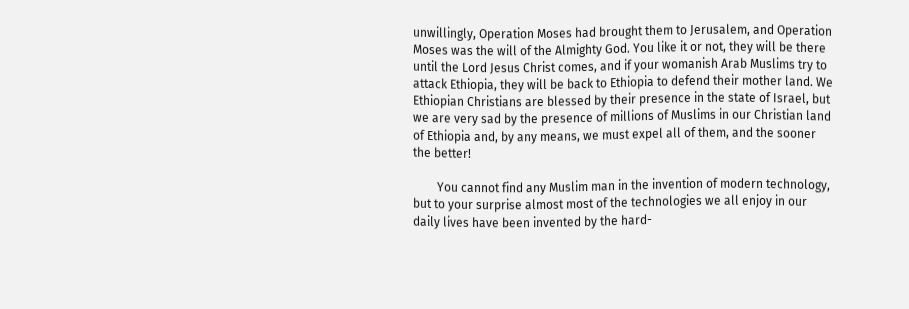unwillingly, Operation Moses had brought them to Jerusalem, and Operation Moses was the will of the Almighty God. You like it or not, they will be there until the Lord Jesus Christ comes, and if your womanish Arab Muslims try to attack Ethiopia, they will be back to Ethiopia to defend their mother land. We Ethiopian Christians are blessed by their presence in the state of Israel, but we are very sad by the presence of millions of Muslims in our Christian land of Ethiopia and, by any means, we must expel all of them, and the sooner the better!

        You cannot find any Muslim man in the invention of modern technology, but to your surprise almost most of the technologies we all enjoy in our daily lives have been invented by the hard-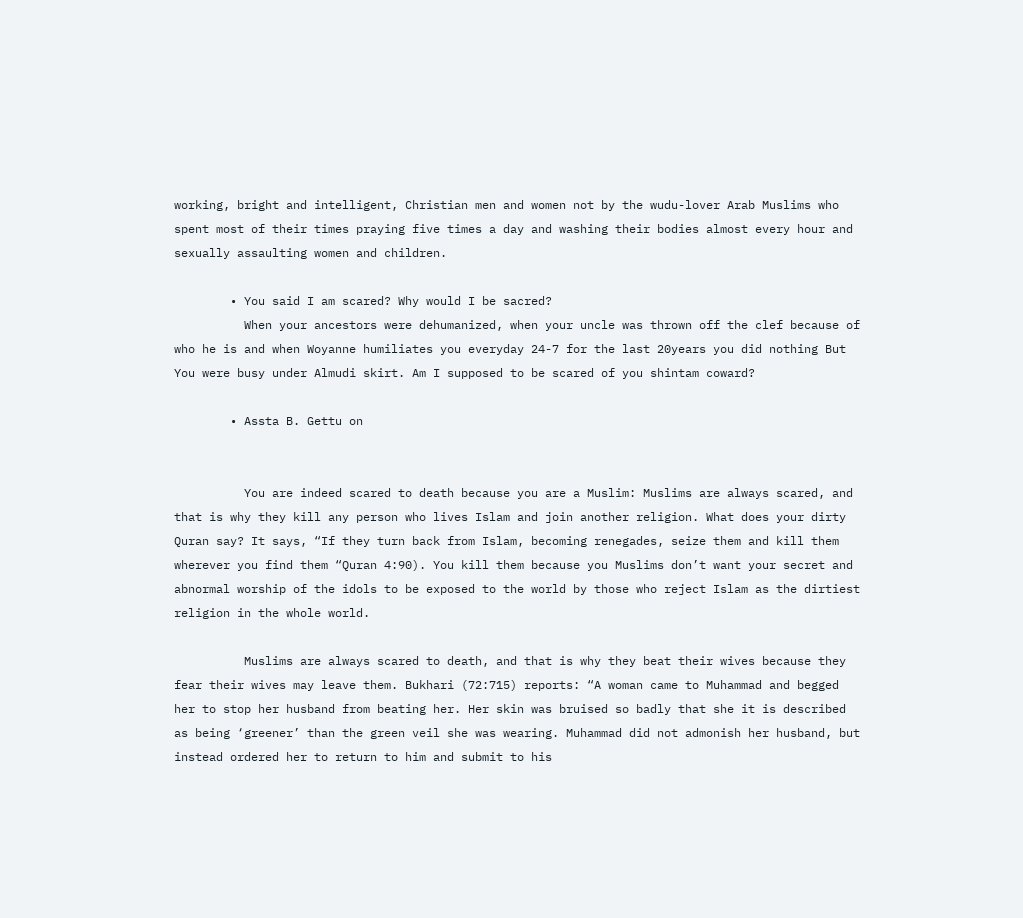working, bright and intelligent, Christian men and women not by the wudu-lover Arab Muslims who spent most of their times praying five times a day and washing their bodies almost every hour and sexually assaulting women and children.

        • You said I am scared? Why would I be sacred?
          When your ancestors were dehumanized, when your uncle was thrown off the clef because of who he is and when Woyanne humiliates you everyday 24-7 for the last 20years you did nothing But You were busy under Almudi skirt. Am I supposed to be scared of you shintam coward?

        • Assta B. Gettu on


          You are indeed scared to death because you are a Muslim: Muslims are always scared, and that is why they kill any person who lives Islam and join another religion. What does your dirty Quran say? It says, “If they turn back from Islam, becoming renegades, seize them and kill them wherever you find them “Quran 4:90). You kill them because you Muslims don’t want your secret and abnormal worship of the idols to be exposed to the world by those who reject Islam as the dirtiest religion in the whole world.

          Muslims are always scared to death, and that is why they beat their wives because they fear their wives may leave them. Bukhari (72:715) reports: “A woman came to Muhammad and begged her to stop her husband from beating her. Her skin was bruised so badly that she it is described as being ‘greener’ than the green veil she was wearing. Muhammad did not admonish her husband, but instead ordered her to return to him and submit to his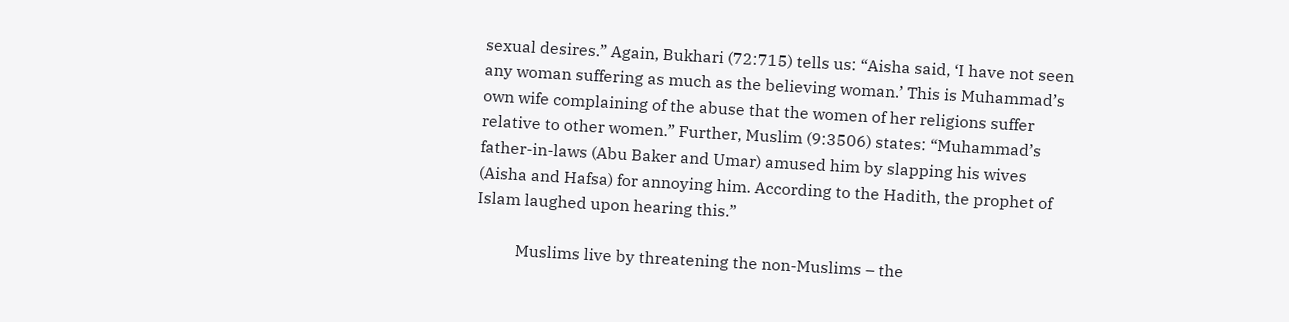sexual desires.” Again, Bukhari (72:715) tells us: “Aisha said, ‘I have not seen any woman suffering as much as the believing woman.’ This is Muhammad’s own wife complaining of the abuse that the women of her religions suffer relative to other women.” Further, Muslim (9:3506) states: “Muhammad’s father-in-laws (Abu Baker and Umar) amused him by slapping his wives (Aisha and Hafsa) for annoying him. According to the Hadith, the prophet of Islam laughed upon hearing this.”

          Muslims live by threatening the non-Muslims – the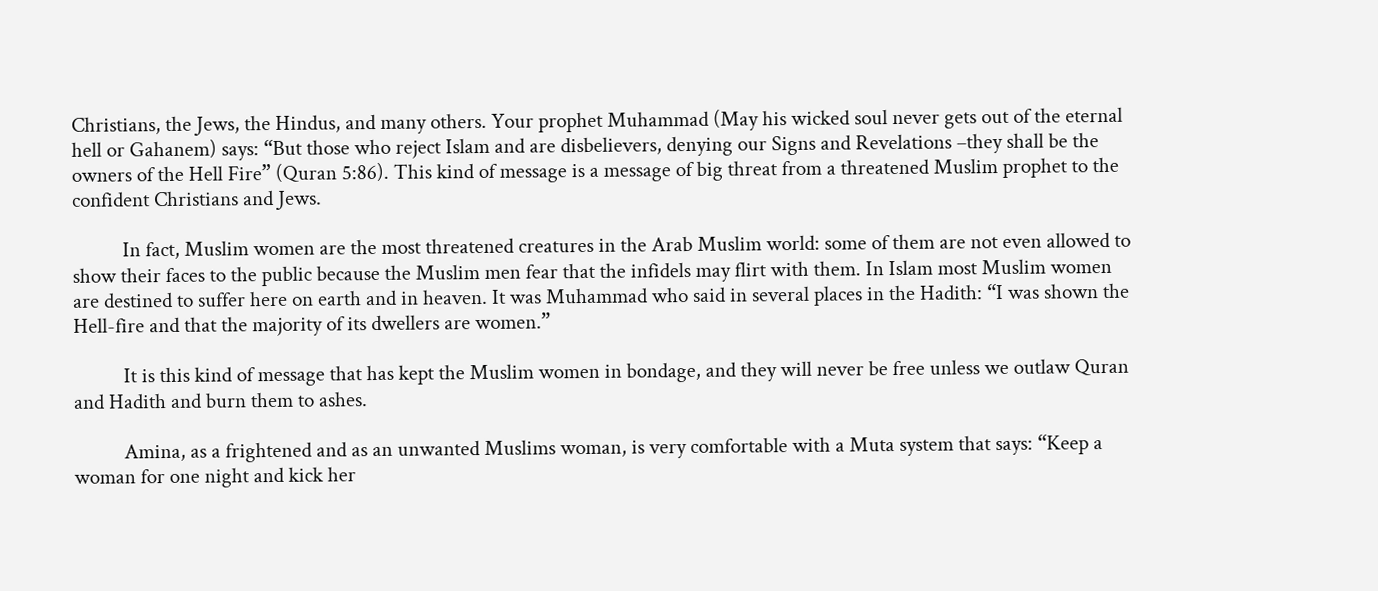Christians, the Jews, the Hindus, and many others. Your prophet Muhammad (May his wicked soul never gets out of the eternal hell or Gahanem) says: “But those who reject Islam and are disbelievers, denying our Signs and Revelations –they shall be the owners of the Hell Fire” (Quran 5:86). This kind of message is a message of big threat from a threatened Muslim prophet to the confident Christians and Jews.

          In fact, Muslim women are the most threatened creatures in the Arab Muslim world: some of them are not even allowed to show their faces to the public because the Muslim men fear that the infidels may flirt with them. In Islam most Muslim women are destined to suffer here on earth and in heaven. It was Muhammad who said in several places in the Hadith: “I was shown the Hell-fire and that the majority of its dwellers are women.”

          It is this kind of message that has kept the Muslim women in bondage, and they will never be free unless we outlaw Quran and Hadith and burn them to ashes.

          Amina, as a frightened and as an unwanted Muslims woman, is very comfortable with a Muta system that says: “Keep a woman for one night and kick her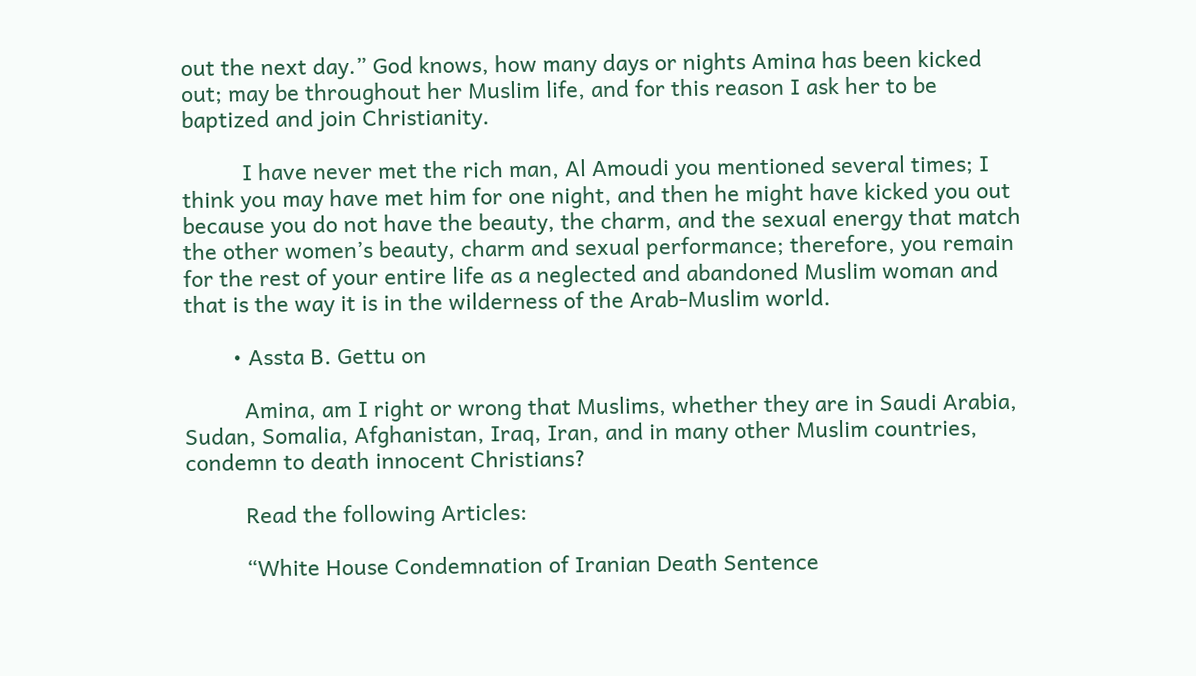out the next day.” God knows, how many days or nights Amina has been kicked out; may be throughout her Muslim life, and for this reason I ask her to be baptized and join Christianity.

          I have never met the rich man, Al Amoudi you mentioned several times; I think you may have met him for one night, and then he might have kicked you out because you do not have the beauty, the charm, and the sexual energy that match the other women’s beauty, charm and sexual performance; therefore, you remain for the rest of your entire life as a neglected and abandoned Muslim woman and that is the way it is in the wilderness of the Arab-Muslim world.

        • Assta B. Gettu on

          Amina, am I right or wrong that Muslims, whether they are in Saudi Arabia, Sudan, Somalia, Afghanistan, Iraq, Iran, and in many other Muslim countries, condemn to death innocent Christians?

          Read the following Articles:

          “White House Condemnation of Iranian Death Sentence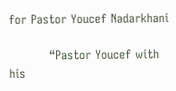for Pastor Youcef Nadarkhani

          “Pastor Youcef with his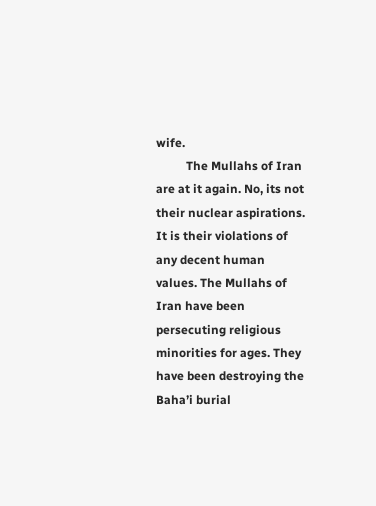wife.
          The Mullahs of Iran are at it again. No, its not their nuclear aspirations. It is their violations of any decent human values. The Mullahs of Iran have been persecuting religious minorities for ages. They have been destroying the Baha’i burial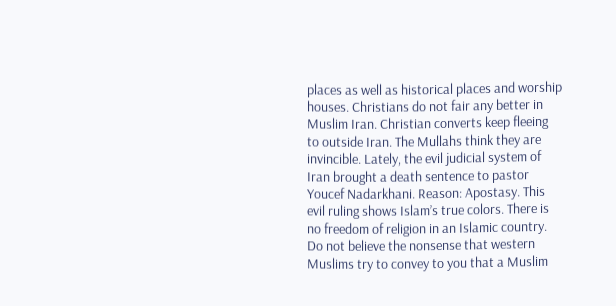places as well as historical places and worship houses. Christians do not fair any better in Muslim Iran. Christian converts keep fleeing to outside Iran. The Mullahs think they are invincible. Lately, the evil judicial system of Iran brought a death sentence to pastor Youcef Nadarkhani. Reason: Apostasy. This evil ruling shows Islam’s true colors. There is no freedom of religion in an Islamic country. Do not believe the nonsense that western Muslims try to convey to you that a Muslim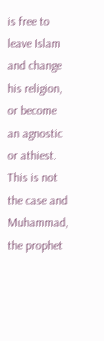is free to leave Islam and change his religion, or become an agnostic or athiest. This is not the case and Muhammad, the prophet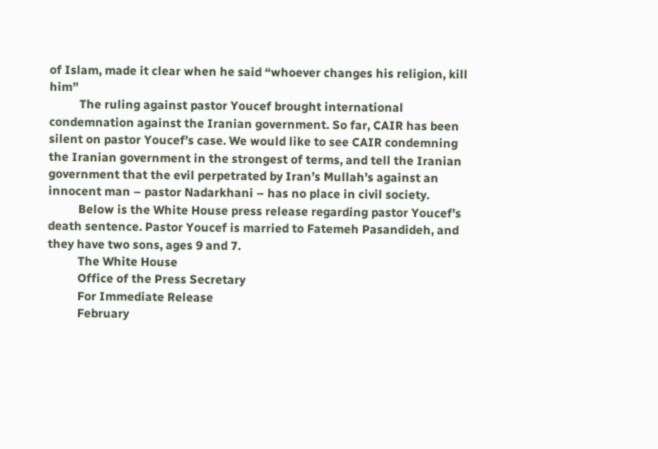of Islam, made it clear when he said “whoever changes his religion, kill him”
          The ruling against pastor Youcef brought international condemnation against the Iranian government. So far, CAIR has been silent on pastor Youcef’s case. We would like to see CAIR condemning the Iranian government in the strongest of terms, and tell the Iranian government that the evil perpetrated by Iran’s Mullah’s against an innocent man – pastor Nadarkhani – has no place in civil society.
          Below is the White House press release regarding pastor Youcef’s death sentence. Pastor Youcef is married to Fatemeh Pasandideh, and they have two sons, ages 9 and 7.
          The White House
          Office of the Press Secretary
          For Immediate Release
          February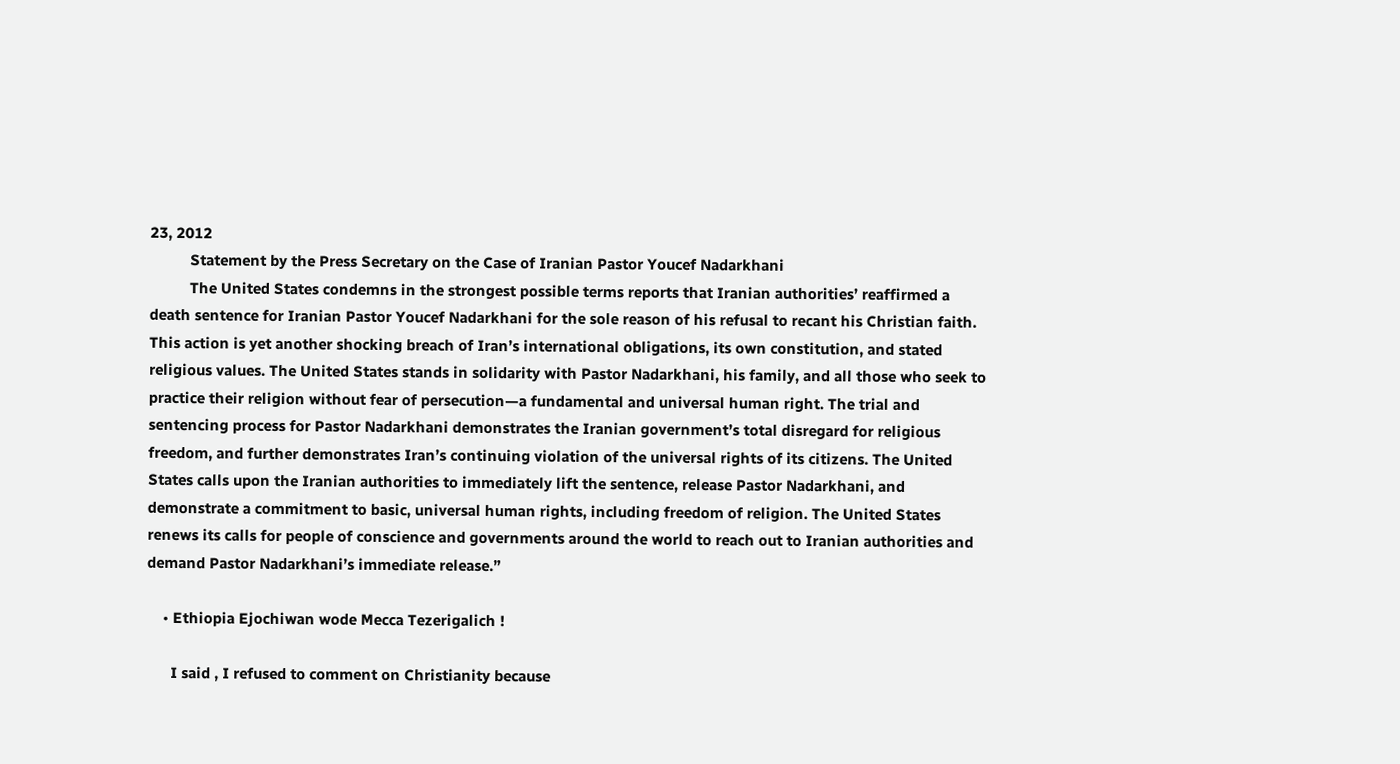23, 2012
          Statement by the Press Secretary on the Case of Iranian Pastor Youcef Nadarkhani
          The United States condemns in the strongest possible terms reports that Iranian authorities’ reaffirmed a death sentence for Iranian Pastor Youcef Nadarkhani for the sole reason of his refusal to recant his Christian faith. This action is yet another shocking breach of Iran’s international obligations, its own constitution, and stated religious values. The United States stands in solidarity with Pastor Nadarkhani, his family, and all those who seek to practice their religion without fear of persecution—a fundamental and universal human right. The trial and sentencing process for Pastor Nadarkhani demonstrates the Iranian government’s total disregard for religious freedom, and further demonstrates Iran’s continuing violation of the universal rights of its citizens. The United States calls upon the Iranian authorities to immediately lift the sentence, release Pastor Nadarkhani, and demonstrate a commitment to basic, universal human rights, including freedom of religion. The United States renews its calls for people of conscience and governments around the world to reach out to Iranian authorities and demand Pastor Nadarkhani’s immediate release.”

    • Ethiopia Ejochiwan wode Mecca Tezerigalich !

      I said , I refused to comment on Christianity because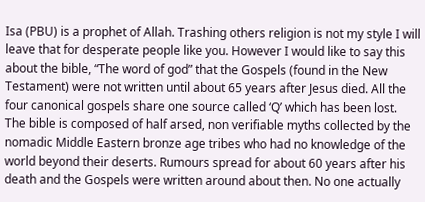Isa (PBU) is a prophet of Allah. Trashing others religion is not my style I will leave that for desperate people like you. However I would like to say this about the bible, “The word of god” that the Gospels (found in the New Testament) were not written until about 65 years after Jesus died. All the four canonical gospels share one source called ‘Q’ which has been lost. The bible is composed of half arsed, non verifiable myths collected by the nomadic Middle Eastern bronze age tribes who had no knowledge of the world beyond their deserts. Rumours spread for about 60 years after his death and the Gospels were written around about then. No one actually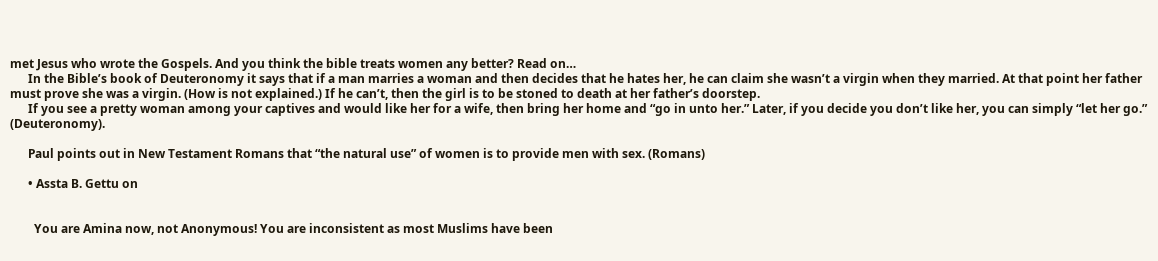met Jesus who wrote the Gospels. And you think the bible treats women any better? Read on…
      In the Bible’s book of Deuteronomy it says that if a man marries a woman and then decides that he hates her, he can claim she wasn’t a virgin when they married. At that point her father must prove she was a virgin. (How is not explained.) If he can’t, then the girl is to be stoned to death at her father’s doorstep.
      If you see a pretty woman among your captives and would like her for a wife, then bring her home and “go in unto her.” Later, if you decide you don’t like her, you can simply “let her go.” (Deuteronomy).

      Paul points out in New Testament Romans that “the natural use” of women is to provide men with sex. (Romans)

      • Assta B. Gettu on


        You are Amina now, not Anonymous! You are inconsistent as most Muslims have been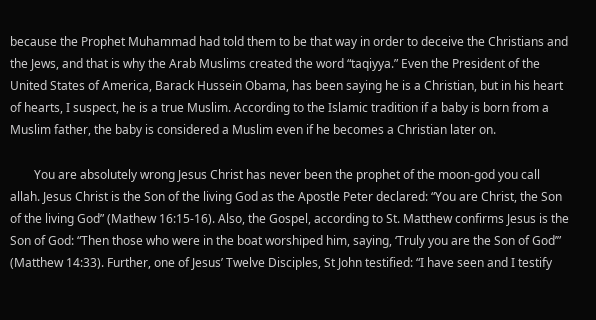because the Prophet Muhammad had told them to be that way in order to deceive the Christians and the Jews, and that is why the Arab Muslims created the word “taqiyya.” Even the President of the United States of America, Barack Hussein Obama, has been saying he is a Christian, but in his heart of hearts, I suspect, he is a true Muslim. According to the Islamic tradition if a baby is born from a Muslim father, the baby is considered a Muslim even if he becomes a Christian later on.

        You are absolutely wrong Jesus Christ has never been the prophet of the moon-god you call allah. Jesus Christ is the Son of the living God as the Apostle Peter declared: “You are Christ, the Son of the living God” (Mathew 16:15-16). Also, the Gospel, according to St. Matthew confirms Jesus is the Son of God: “Then those who were in the boat worshiped him, saying, ‘Truly you are the Son of God’” (Matthew 14:33). Further, one of Jesus’ Twelve Disciples, St John testified: “I have seen and I testify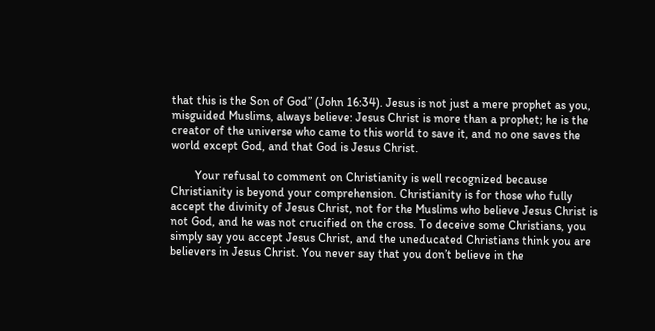that this is the Son of God” (John 16:34). Jesus is not just a mere prophet as you, misguided Muslims, always believe: Jesus Christ is more than a prophet; he is the creator of the universe who came to this world to save it, and no one saves the world except God, and that God is Jesus Christ.

        Your refusal to comment on Christianity is well recognized because Christianity is beyond your comprehension. Christianity is for those who fully accept the divinity of Jesus Christ, not for the Muslims who believe Jesus Christ is not God, and he was not crucified on the cross. To deceive some Christians, you simply say you accept Jesus Christ, and the uneducated Christians think you are believers in Jesus Christ. You never say that you don’t believe in the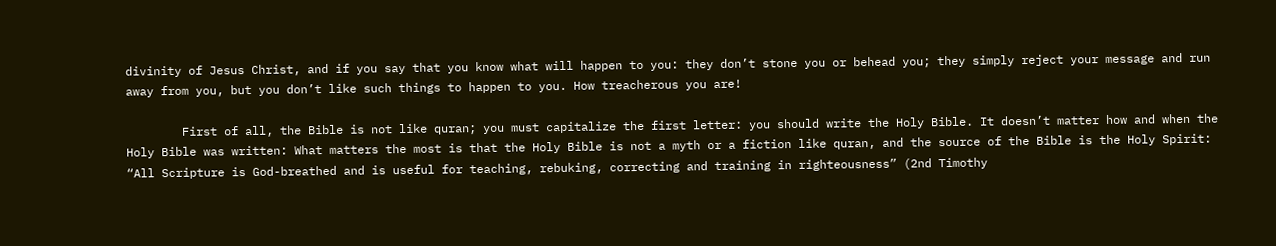divinity of Jesus Christ, and if you say that you know what will happen to you: they don’t stone you or behead you; they simply reject your message and run away from you, but you don’t like such things to happen to you. How treacherous you are!

        First of all, the Bible is not like quran; you must capitalize the first letter: you should write the Holy Bible. It doesn’t matter how and when the Holy Bible was written: What matters the most is that the Holy Bible is not a myth or a fiction like quran, and the source of the Bible is the Holy Spirit: “All Scripture is God-breathed and is useful for teaching, rebuking, correcting and training in righteousness” (2nd Timothy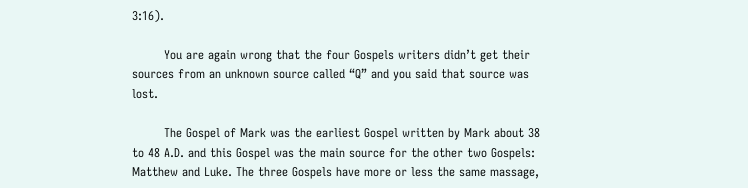3:16).

        You are again wrong that the four Gospels writers didn’t get their sources from an unknown source called “Q” and you said that source was lost.

        The Gospel of Mark was the earliest Gospel written by Mark about 38 to 48 A.D. and this Gospel was the main source for the other two Gospels: Matthew and Luke. The three Gospels have more or less the same massage,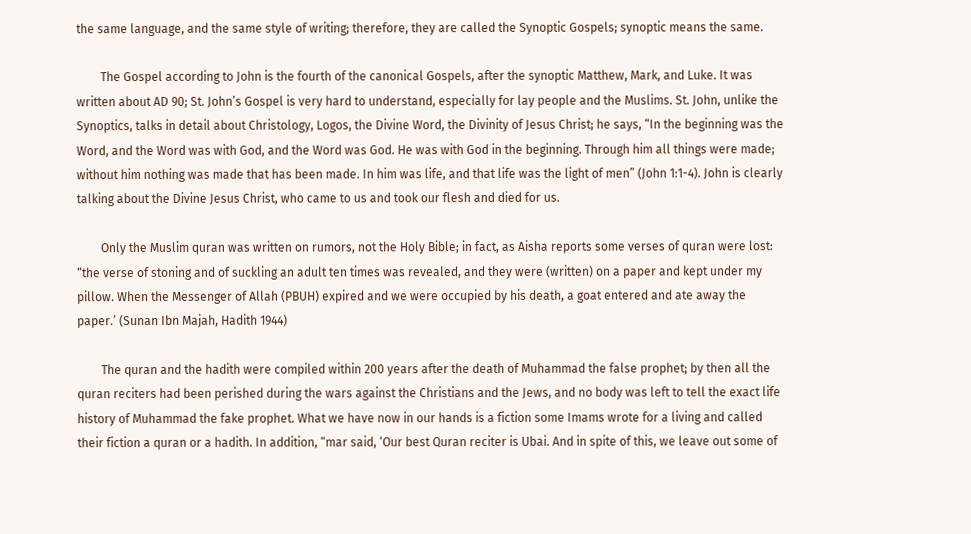the same language, and the same style of writing; therefore, they are called the Synoptic Gospels; synoptic means the same.

        The Gospel according to John is the fourth of the canonical Gospels, after the synoptic Matthew, Mark, and Luke. It was written about AD 90; St. John’s Gospel is very hard to understand, especially for lay people and the Muslims. St. John, unlike the Synoptics, talks in detail about Christology, Logos, the Divine Word, the Divinity of Jesus Christ; he says, “In the beginning was the Word, and the Word was with God, and the Word was God. He was with God in the beginning. Through him all things were made; without him nothing was made that has been made. In him was life, and that life was the light of men” (John 1:1-4). John is clearly talking about the Divine Jesus Christ, who came to us and took our flesh and died for us.

        Only the Muslim quran was written on rumors, not the Holy Bible; in fact, as Aisha reports some verses of quran were lost: “the verse of stoning and of suckling an adult ten times was revealed, and they were (written) on a paper and kept under my pillow. When the Messenger of Allah (PBUH) expired and we were occupied by his death, a goat entered and ate away the paper.’ (Sunan Ibn Majah, Hadith 1944)

        The quran and the hadith were compiled within 200 years after the death of Muhammad the false prophet; by then all the quran reciters had been perished during the wars against the Christians and the Jews, and no body was left to tell the exact life history of Muhammad the fake prophet. What we have now in our hands is a fiction some Imams wrote for a living and called their fiction a quran or a hadith. In addition, “mar said, ‘Our best Quran reciter is Ubai. And in spite of this, we leave out some of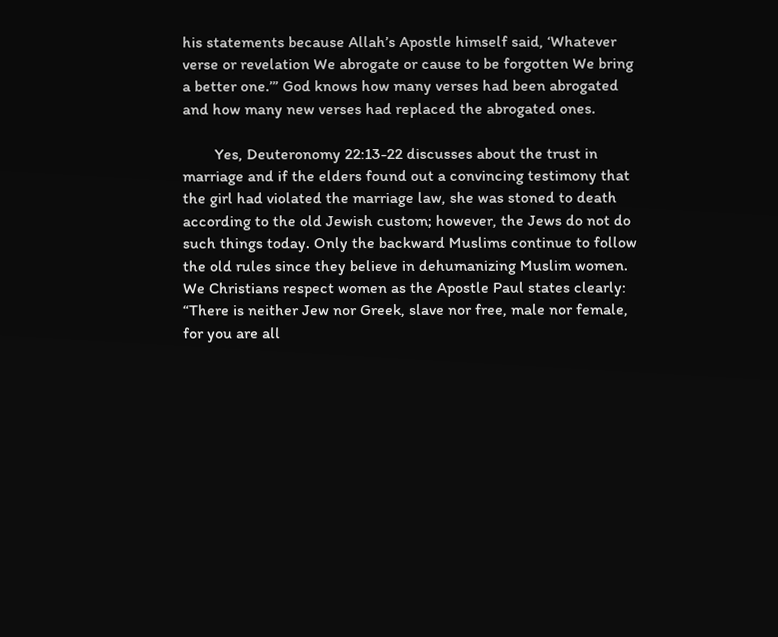his statements because Allah’s Apostle himself said, ‘Whatever verse or revelation We abrogate or cause to be forgotten We bring a better one.’” God knows how many verses had been abrogated and how many new verses had replaced the abrogated ones.

        Yes, Deuteronomy 22:13-22 discusses about the trust in marriage and if the elders found out a convincing testimony that the girl had violated the marriage law, she was stoned to death according to the old Jewish custom; however, the Jews do not do such things today. Only the backward Muslims continue to follow the old rules since they believe in dehumanizing Muslim women. We Christians respect women as the Apostle Paul states clearly: “There is neither Jew nor Greek, slave nor free, male nor female, for you are all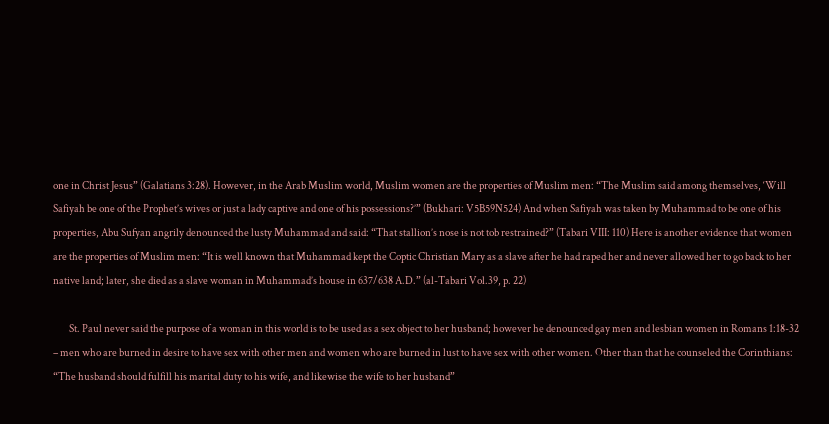one in Christ Jesus” (Galatians 3:28). However, in the Arab Muslim world, Muslim women are the properties of Muslim men: “The Muslim said among themselves, ‘Will Safiyah be one of the Prophet’s wives or just a lady captive and one of his possessions?’” (Bukhari: V5B59N524) And when Safiyah was taken by Muhammad to be one of his properties, Abu Sufyan angrily denounced the lusty Muhammad and said: “That stallion’s nose is not tob restrained?” (Tabari VIII: 110) Here is another evidence that women are the properties of Muslim men: “It is well known that Muhammad kept the Coptic Christian Mary as a slave after he had raped her and never allowed her to go back to her native land; later, she died as a slave woman in Muhammad’s house in 637/638 A.D.” (al-Tabari Vol.39, p. 22)

        St. Paul never said the purpose of a woman in this world is to be used as a sex object to her husband; however he denounced gay men and lesbian women in Romans 1:18-32 – men who are burned in desire to have sex with other men and women who are burned in lust to have sex with other women. Other than that he counseled the Corinthians: “The husband should fulfill his marital duty to his wife, and likewise the wife to her husband”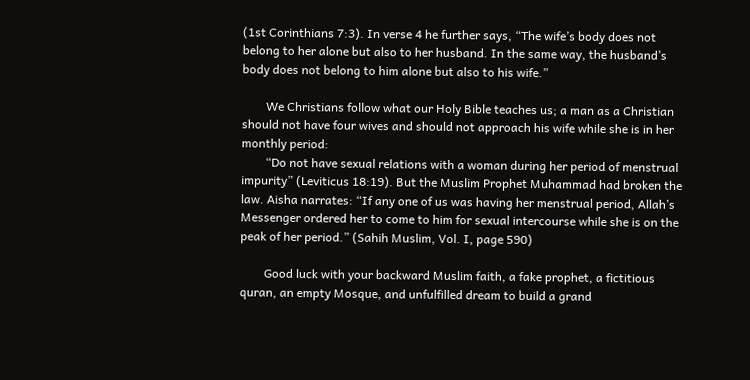(1st Corinthians 7:3). In verse 4 he further says, “The wife’s body does not belong to her alone but also to her husband. In the same way, the husband’s body does not belong to him alone but also to his wife.”

        We Christians follow what our Holy Bible teaches us; a man as a Christian should not have four wives and should not approach his wife while she is in her monthly period:
        “Do not have sexual relations with a woman during her period of menstrual impurity” (Leviticus 18:19). But the Muslim Prophet Muhammad had broken the law. Aisha narrates: “If any one of us was having her menstrual period, Allah’s Messenger ordered her to come to him for sexual intercourse while she is on the peak of her period.” (Sahih Muslim, Vol. I, page 590)

        Good luck with your backward Muslim faith, a fake prophet, a fictitious quran, an empty Mosque, and unfulfilled dream to build a grand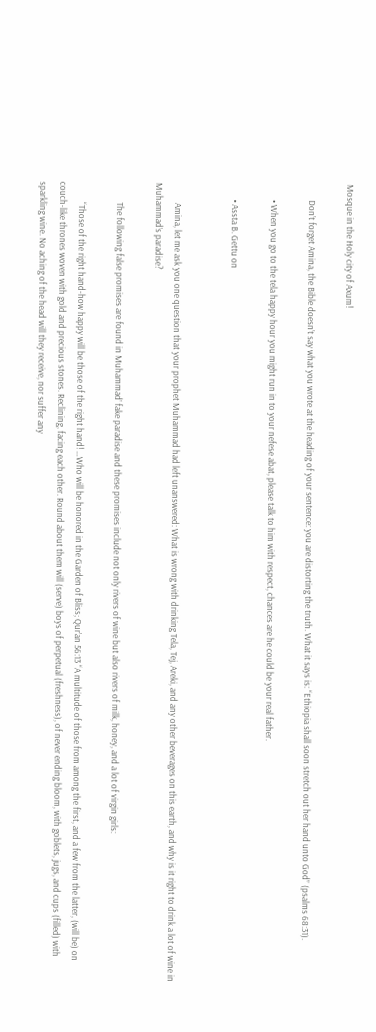Mosque in the Holy city of Axum!

        Don’t forget Amina, the Bible doesn’t say what you wrote at the heading of your sentence: you are distorting the truth. What it says is: “Ethiopia shall soon stretch out her hand unto God” (psalms 68:31).

        • When you go to the tela happy hour you might run in to your nefese abat, please talk to him with respect, chances are he could be your real father.

        • Assta B. Gettu on


          Amina, let me ask you one question that your prophet Muhammad had left unanswered: What is wrong with drinking Tela, Tej, Areki, and any other beverages on this earth, and why is it right to drink a lot of wine in Muhammad’s paradise?

          The following false promises are found in Muhammad’ fake paradise and these promises include not only rivers of wine but also rivers of milk, honey, and a lot of virgin girls:

          “Those of the right hand-how happy will be those of the right hand! …Who will be honored in the Garden of Bliss; Qur’an 56:13 “A multitude of those from among the first, and a few from the latter, (will be) on couch-like thrones woven with gold and precious stones. Reclining, facing each other. Round about them will (serve) boys of perpetual (freshness), of never ending bloom, with goblets, jugs, and cups (filled) with sparkling wine. No aching of the head will they receive, nor suffer any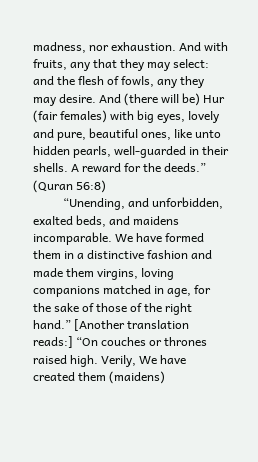madness, nor exhaustion. And with fruits, any that they may select: and the flesh of fowls, any they may desire. And (there will be) Hur (fair females) with big eyes, lovely and pure, beautiful ones, like unto hidden pearls, well-guarded in their shells. A reward for the deeds.” (Quran 56:8)
          “Unending, and unforbidden, exalted beds, and maidens incomparable. We have formed them in a distinctive fashion and made them virgins, loving companions matched in age, for the sake of those of the right hand.” [Another translation reads:] “On couches or thrones raised high. Verily, We have created them (maidens)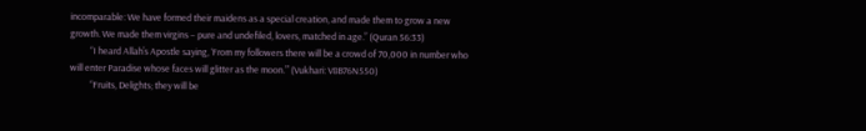incomparable: We have formed their maidens as a special creation, and made them to grow a new growth. We made them virgins – pure and undefiled, lovers, matched in age.” (Quran 56:33)
          “I heard Allah’s Apostle saying, ‘From my followers there will be a crowd of 70,000 in number who will enter Paradise whose faces will glitter as the moon.”’ (Vukhari: V8B76N550)
          “Fruits, Delights; they will be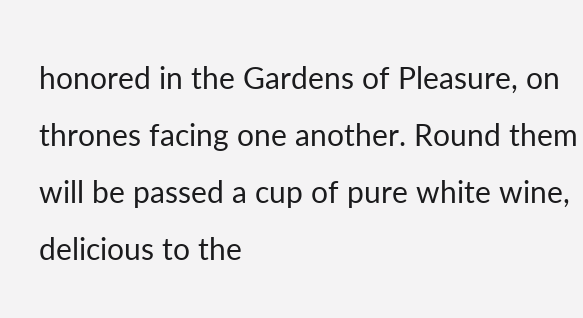honored in the Gardens of Pleasure, on thrones facing one another. Round them will be passed a cup of pure white wine, delicious to the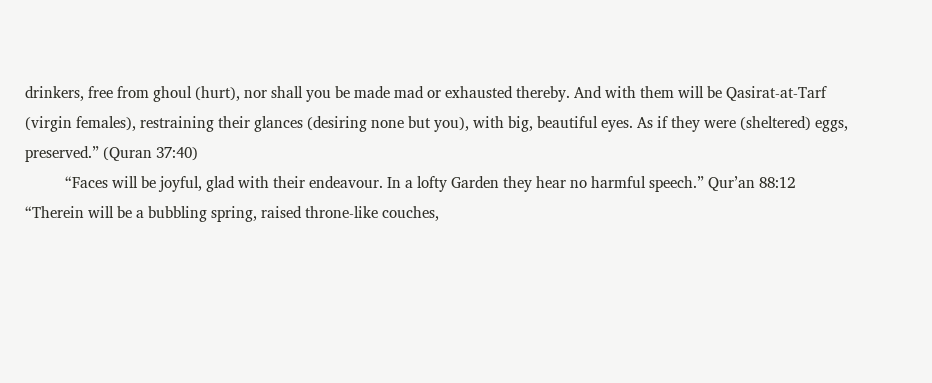drinkers, free from ghoul (hurt), nor shall you be made mad or exhausted thereby. And with them will be Qasirat-at-Tarf (virgin females), restraining their glances (desiring none but you), with big, beautiful eyes. As if they were (sheltered) eggs, preserved.” (Quran 37:40)
          “Faces will be joyful, glad with their endeavour. In a lofty Garden they hear no harmful speech.” Qur’an 88:12 “Therein will be a bubbling spring, raised throne-like couches,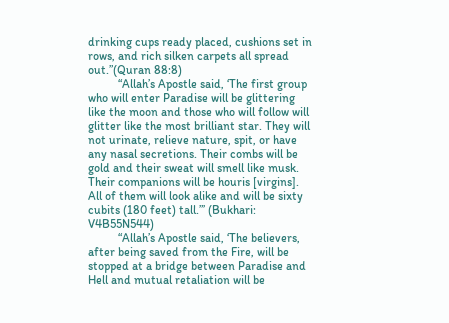drinking cups ready placed, cushions set in rows, and rich silken carpets all spread out.”(Quran 88:8)
          “Allah’s Apostle said, ‘The first group who will enter Paradise will be glittering like the moon and those who will follow will glitter like the most brilliant star. They will not urinate, relieve nature, spit, or have any nasal secretions. Their combs will be gold and their sweat will smell like musk. Their companions will be houris [virgins]. All of them will look alike and will be sixty cubits (180 feet) tall.”’ (Bukhari: V4B55N544)
          “Allah’s Apostle said, ‘The believers, after being saved from the Fire, will be stopped at a bridge between Paradise and Hell and mutual retaliation will be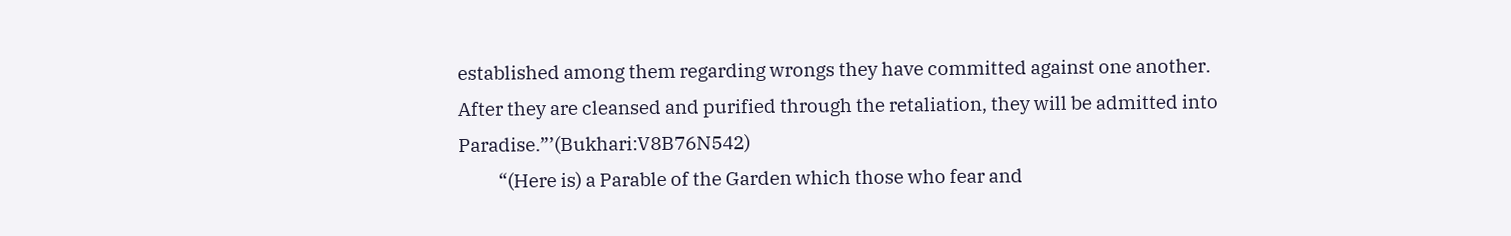established among them regarding wrongs they have committed against one another. After they are cleansed and purified through the retaliation, they will be admitted into Paradise.”’(Bukhari:V8B76N542)
          “(Here is) a Parable of the Garden which those who fear and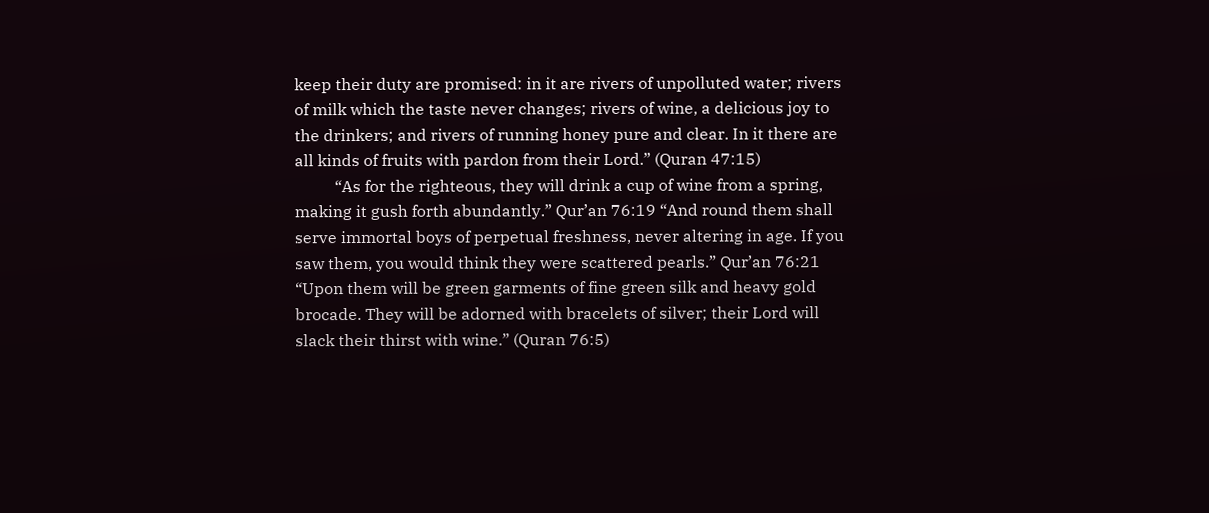keep their duty are promised: in it are rivers of unpolluted water; rivers of milk which the taste never changes; rivers of wine, a delicious joy to the drinkers; and rivers of running honey pure and clear. In it there are all kinds of fruits with pardon from their Lord.” (Quran 47:15)
          “As for the righteous, they will drink a cup of wine from a spring, making it gush forth abundantly.” Qur’an 76:19 “And round them shall serve immortal boys of perpetual freshness, never altering in age. If you saw them, you would think they were scattered pearls.” Qur’an 76:21 “Upon them will be green garments of fine green silk and heavy gold brocade. They will be adorned with bracelets of silver; their Lord will slack their thirst with wine.” (Quran 76:5)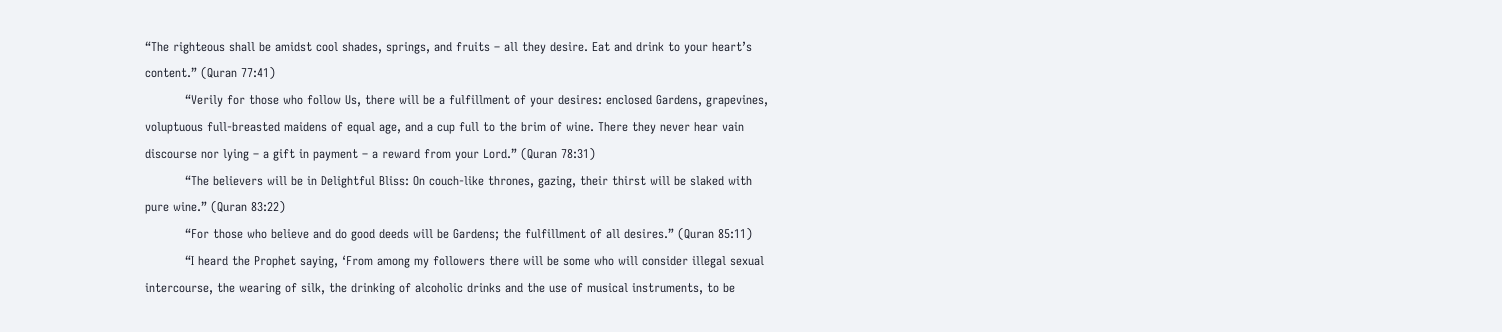“The righteous shall be amidst cool shades, springs, and fruits – all they desire. Eat and drink to your heart’s content.” (Quran 77:41)
          “Verily for those who follow Us, there will be a fulfillment of your desires: enclosed Gardens, grapevines, voluptuous full-breasted maidens of equal age, and a cup full to the brim of wine. There they never hear vain discourse nor lying – a gift in payment – a reward from your Lord.” (Quran 78:31)
          “The believers will be in Delightful Bliss: On couch-like thrones, gazing, their thirst will be slaked with pure wine.” (Quran 83:22)
          “For those who believe and do good deeds will be Gardens; the fulfillment of all desires.” (Quran 85:11)
          “I heard the Prophet saying, ‘From among my followers there will be some who will consider illegal sexual intercourse, the wearing of silk, the drinking of alcoholic drinks and the use of musical instruments, to be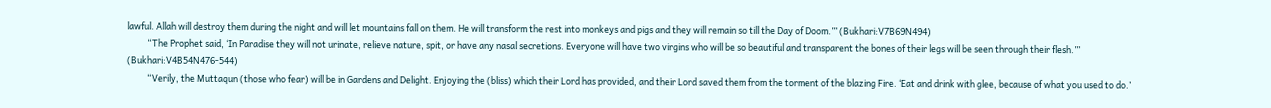lawful. Allah will destroy them during the night and will let mountains fall on them. He will transform the rest into monkeys and pigs and they will remain so till the Day of Doom.”’ (Bukhari:V7B69N494)
          “The Prophet said, ‘In Paradise they will not urinate, relieve nature, spit, or have any nasal secretions. Everyone will have two virgins who will be so beautiful and transparent the bones of their legs will be seen through their flesh.”’ (Bukhari:V4B54N476-544)
          “Verily, the Muttaqun (those who fear) will be in Gardens and Delight. Enjoying the (bliss) which their Lord has provided, and their Lord saved them from the torment of the blazing Fire. ‘Eat and drink with glee, because of what you used to do.’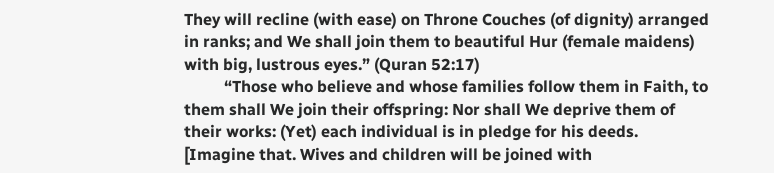They will recline (with ease) on Throne Couches (of dignity) arranged in ranks; and We shall join them to beautiful Hur (female maidens) with big, lustrous eyes.” (Quran 52:17)
          “Those who believe and whose families follow them in Faith, to them shall We join their offspring: Nor shall We deprive them of their works: (Yet) each individual is in pledge for his deeds. [Imagine that. Wives and children will be joined with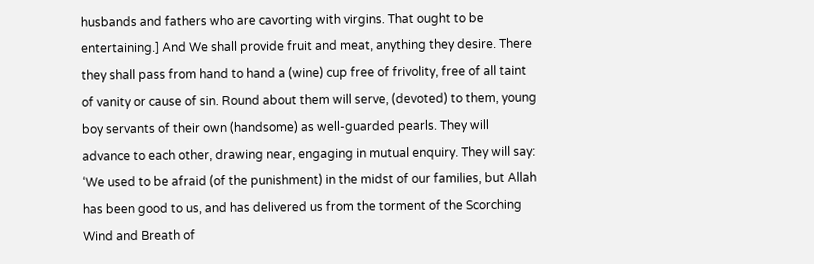husbands and fathers who are cavorting with virgins. That ought to be entertaining.] And We shall provide fruit and meat, anything they desire. There they shall pass from hand to hand a (wine) cup free of frivolity, free of all taint of vanity or cause of sin. Round about them will serve, (devoted) to them, young boy servants of their own (handsome) as well-guarded pearls. They will advance to each other, drawing near, engaging in mutual enquiry. They will say: ‘We used to be afraid (of the punishment) in the midst of our families, but Allah has been good to us, and has delivered us from the torment of the Scorching Wind and Breath of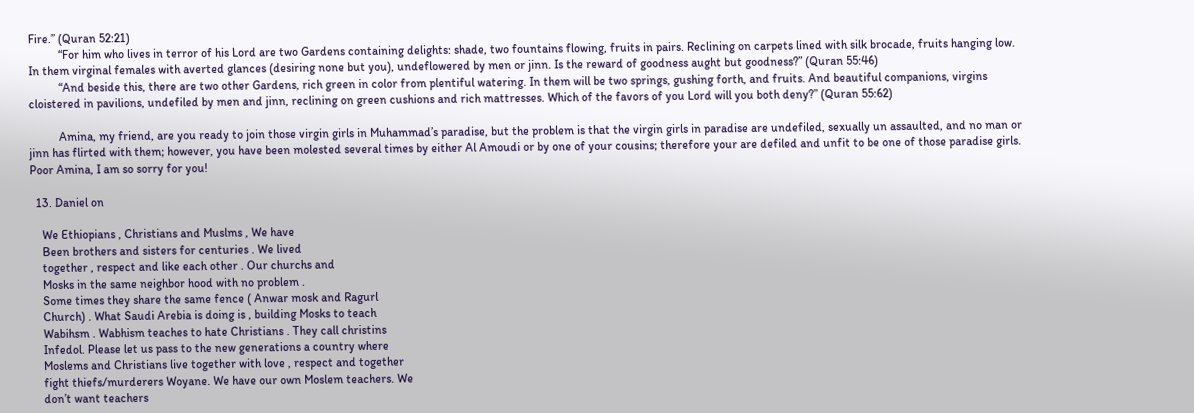Fire.” (Quran 52:21)
          “For him who lives in terror of his Lord are two Gardens containing delights: shade, two fountains flowing, fruits in pairs. Reclining on carpets lined with silk brocade, fruits hanging low. In them virginal females with averted glances (desiring none but you), undeflowered by men or jinn. Is the reward of goodness aught but goodness?” (Quran 55:46)
          “And beside this, there are two other Gardens, rich green in color from plentiful watering. In them will be two springs, gushing forth, and fruits. And beautiful companions, virgins cloistered in pavilions, undefiled by men and jinn, reclining on green cushions and rich mattresses. Which of the favors of you Lord will you both deny?” (Quran 55:62)

          Amina, my friend, are you ready to join those virgin girls in Muhammad’s paradise, but the problem is that the virgin girls in paradise are undefiled, sexually un assaulted, and no man or jinn has flirted with them; however, you have been molested several times by either Al Amoudi or by one of your cousins; therefore your are defiled and unfit to be one of those paradise girls. Poor Amina, I am so sorry for you!

  13. Daniel on

    We Ethiopians , Christians and Muslms , We have
    Been brothers and sisters for centuries . We lived
    together , respect and like each other . Our churchs and
    Mosks in the same neighbor hood with no problem .
    Some times they share the same fence ( Anwar mosk and Ragurl
    Church) . What Saudi Arebia is doing is , building Mosks to teach
    Wabihsm . Wabhism teaches to hate Christians . They call christins
    Infedol. Please let us pass to the new generations a country where
    Moslems and Christians live together with love , respect and together
    fight thiefs/murderers Woyane. We have our own Moslem teachers. We
    don’t want teachers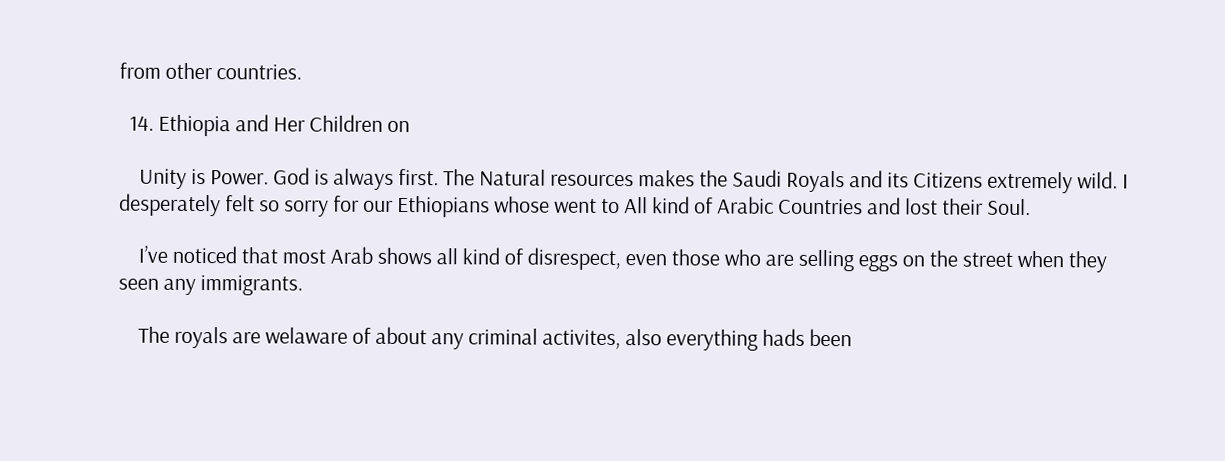from other countries.

  14. Ethiopia and Her Children on

    Unity is Power. God is always first. The Natural resources makes the Saudi Royals and its Citizens extremely wild. I desperately felt so sorry for our Ethiopians whose went to All kind of Arabic Countries and lost their Soul.

    I’ve noticed that most Arab shows all kind of disrespect, even those who are selling eggs on the street when they seen any immigrants.

    The royals are welaware of about any criminal activites, also everything hads been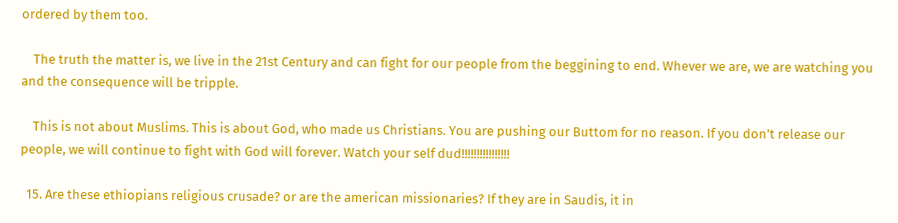ordered by them too.

    The truth the matter is, we live in the 21st Century and can fight for our people from the beggining to end. Whever we are, we are watching you and the consequence will be tripple.

    This is not about Muslims. This is about God, who made us Christians. You are pushing our Buttom for no reason. If you don’t release our people, we will continue to fight with God will forever. Watch your self dud!!!!!!!!!!!!!!!!

  15. Are these ethiopians religious crusade? or are the american missionaries? If they are in Saudis, it in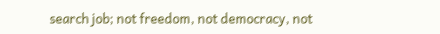search job; not freedom, not democracy, not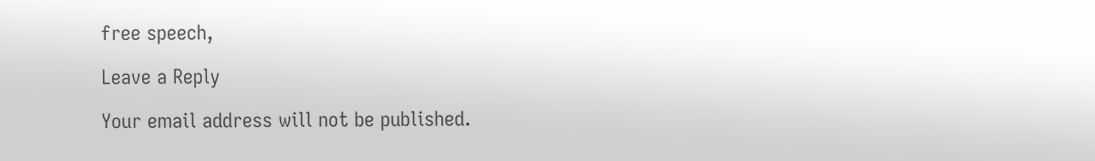free speech,

Leave a Reply

Your email address will not be published.